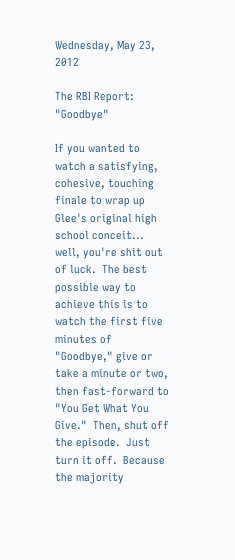Wednesday, May 23, 2012

The RBI Report: "Goodbye"

If you wanted to watch a satisfying, cohesive, touching finale to wrap up Glee's original high school conceit... well, you're shit out of luck.  The best possible way to achieve this is to watch the first five minutes of "Goodbye," give or take a minute or two, then fast-forward to "You Get What You Give."  Then, shut off the episode.  Just turn it off.  Because the majority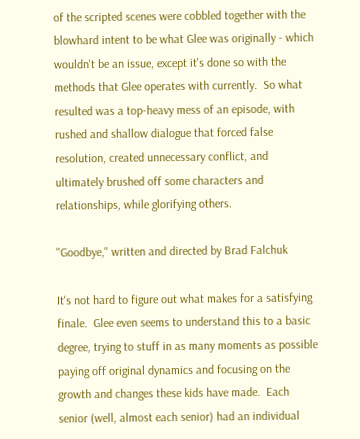of the scripted scenes were cobbled together with the blowhard intent to be what Glee was originally - which wouldn't be an issue, except it's done so with the methods that Glee operates with currently.  So what resulted was a top-heavy mess of an episode, with rushed and shallow dialogue that forced false resolution, created unnecessary conflict, and ultimately brushed off some characters and relationships, while glorifying others.

"Goodbye," written and directed by Brad Falchuk

It's not hard to figure out what makes for a satisfying finale.  Glee even seems to understand this to a basic degree, trying to stuff in as many moments as possible paying off original dynamics and focusing on the growth and changes these kids have made.  Each senior (well, almost each senior) had an individual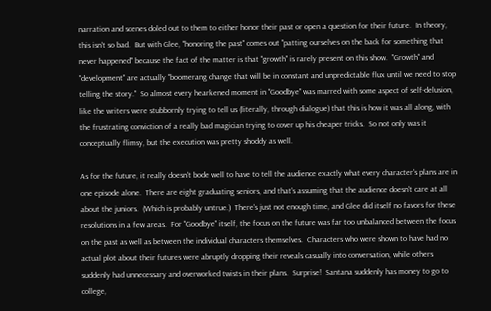narration and scenes doled out to them to either honor their past or open a question for their future.  In theory, this isn't so bad.  But with Glee, "honoring the past" comes out "patting ourselves on the back for something that never happened" because the fact of the matter is that "growth" is rarely present on this show.  "Growth" and "development" are actually "boomerang change that will be in constant and unpredictable flux until we need to stop telling the story."  So almost every hearkened moment in "Goodbye" was marred with some aspect of self-delusion, like the writers were stubbornly trying to tell us (literally, through dialogue) that this is how it was all along, with the frustrating conviction of a really bad magician trying to cover up his cheaper tricks.  So not only was it conceptually flimsy, but the execution was pretty shoddy as well.

As for the future, it really doesn't bode well to have to tell the audience exactly what every character's plans are in one episode alone.  There are eight graduating seniors, and that's assuming that the audience doesn't care at all about the juniors.  (Which is probably untrue.)  There's just not enough time, and Glee did itself no favors for these resolutions in a few areas.  For "Goodbye" itself, the focus on the future was far too unbalanced between the focus on the past as well as between the individual characters themselves.  Characters who were shown to have had no actual plot about their futures were abruptly dropping their reveals casually into conversation, while others suddenly had unnecessary and overworked twists in their plans.  Surprise!  Santana suddenly has money to go to college,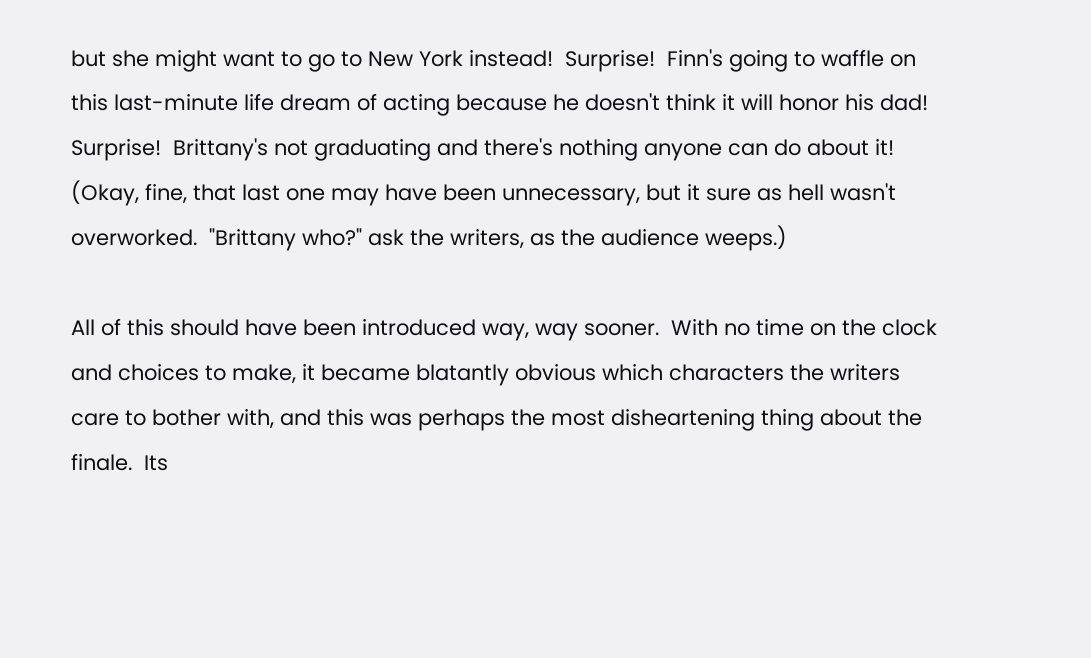but she might want to go to New York instead!  Surprise!  Finn's going to waffle on this last-minute life dream of acting because he doesn't think it will honor his dad!  Surprise!  Brittany's not graduating and there's nothing anyone can do about it!  (Okay, fine, that last one may have been unnecessary, but it sure as hell wasn't overworked.  "Brittany who?" ask the writers, as the audience weeps.)

All of this should have been introduced way, way sooner.  With no time on the clock and choices to make, it became blatantly obvious which characters the writers care to bother with, and this was perhaps the most disheartening thing about the finale.  Its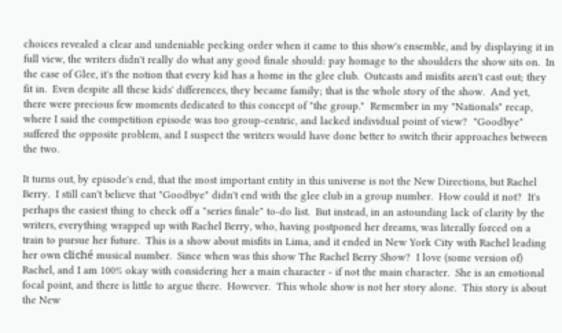choices revealed a clear and undeniable pecking order when it came to this show's ensemble, and by displaying it in full view, the writers didn't really do what any good finale should: pay homage to the shoulders the show sits on.  In the case of Glee, it's the notion that every kid has a home in the glee club.  Outcasts and misfits aren't cast out; they fit in.  Even despite all these kids' differences, they became family; that is the whole story of the show.  And yet, there were precious few moments dedicated to this concept of "the group."  Remember in my "Nationals" recap, where I said the competition episode was too group-centric, and lacked individual point of view?  "Goodbye" suffered the opposite problem, and I suspect the writers would have done better to switch their approaches between the two.

It turns out, by episode's end, that the most important entity in this universe is not the New Directions, but Rachel Berry.  I still can't believe that "Goodbye" didn't end with the glee club in a group number.  How could it not?  It's perhaps the easiest thing to check off a "series finale" to-do list.  But instead, in an astounding lack of clarity by the writers, everything wrapped up with Rachel Berry, who, having postponed her dreams, was literally forced on a train to pursue her future.  This is a show about misfits in Lima, and it ended in New York City with Rachel leading her own cliché musical number.  Since when was this show The Rachel Berry Show?  I love (some version of) Rachel, and I am 100% okay with considering her a main character - if not the main character.  She is an emotional focal point, and there is little to argue there.  However.  This whole show is not her story alone.  This story is about the New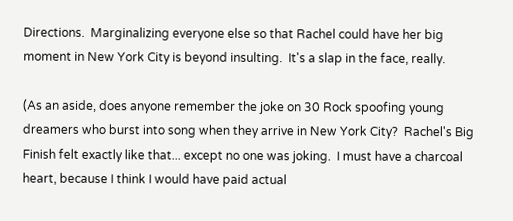Directions.  Marginalizing everyone else so that Rachel could have her big moment in New York City is beyond insulting.  It's a slap in the face, really.

(As an aside, does anyone remember the joke on 30 Rock spoofing young dreamers who burst into song when they arrive in New York City?  Rachel's Big Finish felt exactly like that... except no one was joking.  I must have a charcoal heart, because I think I would have paid actual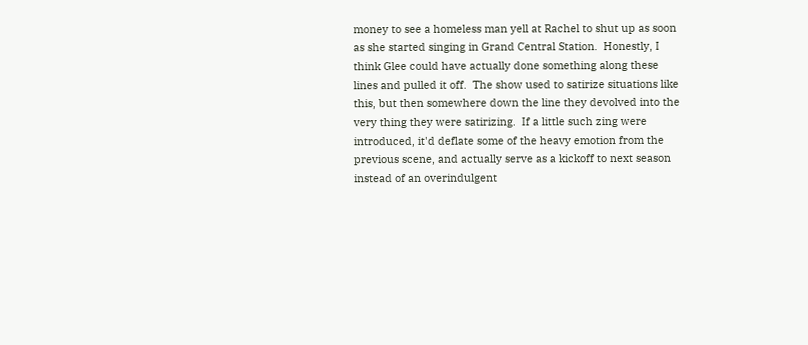money to see a homeless man yell at Rachel to shut up as soon as she started singing in Grand Central Station.  Honestly, I think Glee could have actually done something along these lines and pulled it off.  The show used to satirize situations like this, but then somewhere down the line they devolved into the very thing they were satirizing.  If a little such zing were introduced, it'd deflate some of the heavy emotion from the previous scene, and actually serve as a kickoff to next season instead of an overindulgent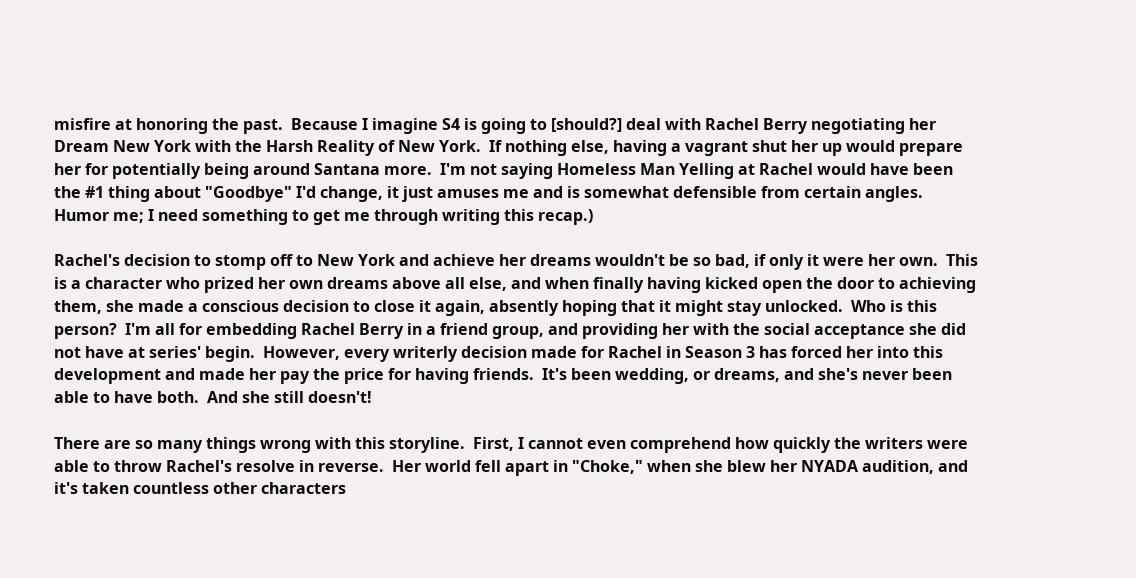misfire at honoring the past.  Because I imagine S4 is going to [should?] deal with Rachel Berry negotiating her Dream New York with the Harsh Reality of New York.  If nothing else, having a vagrant shut her up would prepare her for potentially being around Santana more.  I'm not saying Homeless Man Yelling at Rachel would have been the #1 thing about "Goodbye" I'd change, it just amuses me and is somewhat defensible from certain angles.  Humor me; I need something to get me through writing this recap.)

Rachel's decision to stomp off to New York and achieve her dreams wouldn't be so bad, if only it were her own.  This is a character who prized her own dreams above all else, and when finally having kicked open the door to achieving them, she made a conscious decision to close it again, absently hoping that it might stay unlocked.  Who is this person?  I'm all for embedding Rachel Berry in a friend group, and providing her with the social acceptance she did not have at series' begin.  However, every writerly decision made for Rachel in Season 3 has forced her into this development and made her pay the price for having friends.  It's been wedding, or dreams, and she's never been able to have both.  And she still doesn't!

There are so many things wrong with this storyline.  First, I cannot even comprehend how quickly the writers were able to throw Rachel's resolve in reverse.  Her world fell apart in "Choke," when she blew her NYADA audition, and it's taken countless other characters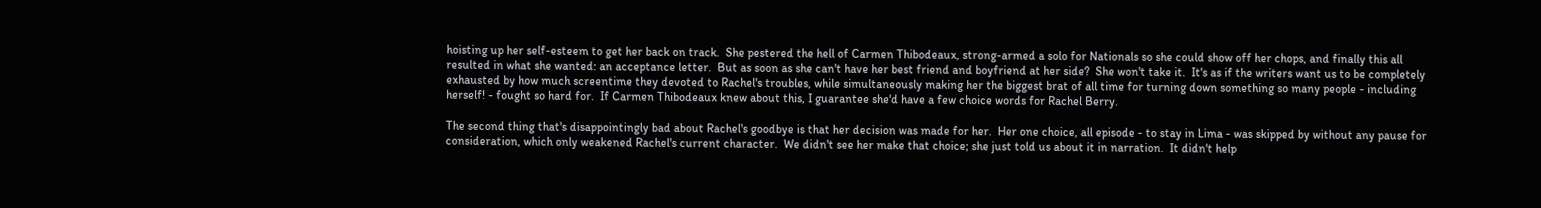hoisting up her self-esteem to get her back on track.  She pestered the hell of Carmen Thibodeaux, strong-armed a solo for Nationals so she could show off her chops, and finally this all resulted in what she wanted: an acceptance letter.  But as soon as she can't have her best friend and boyfriend at her side?  She won't take it.  It's as if the writers want us to be completely exhausted by how much screentime they devoted to Rachel's troubles, while simultaneously making her the biggest brat of all time for turning down something so many people - including herself! - fought so hard for.  If Carmen Thibodeaux knew about this, I guarantee she'd have a few choice words for Rachel Berry.

The second thing that's disappointingly bad about Rachel's goodbye is that her decision was made for her.  Her one choice, all episode - to stay in Lima - was skipped by without any pause for consideration, which only weakened Rachel's current character.  We didn't see her make that choice; she just told us about it in narration.  It didn't help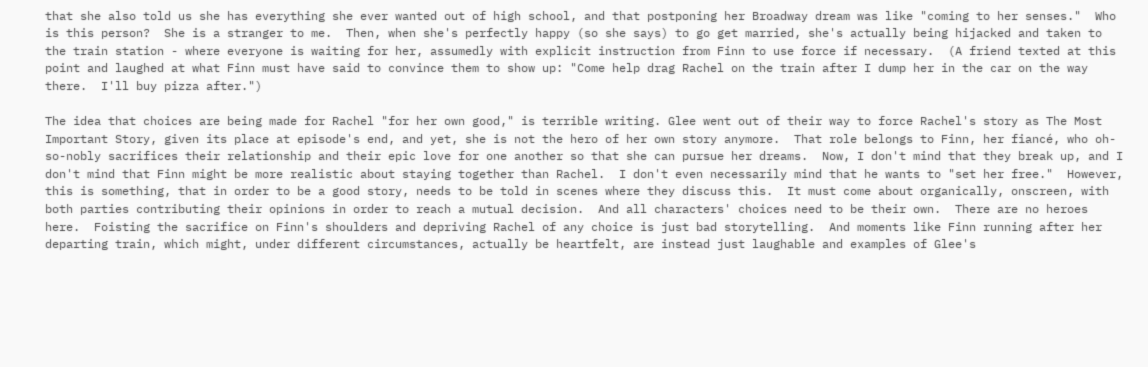that she also told us she has everything she ever wanted out of high school, and that postponing her Broadway dream was like "coming to her senses."  Who is this person?  She is a stranger to me.  Then, when she's perfectly happy (so she says) to go get married, she's actually being hijacked and taken to the train station - where everyone is waiting for her, assumedly with explicit instruction from Finn to use force if necessary.  (A friend texted at this point and laughed at what Finn must have said to convince them to show up: "Come help drag Rachel on the train after I dump her in the car on the way there.  I'll buy pizza after.")

The idea that choices are being made for Rachel "for her own good," is terrible writing. Glee went out of their way to force Rachel's story as The Most Important Story, given its place at episode's end, and yet, she is not the hero of her own story anymore.  That role belongs to Finn, her fiancé, who oh-so-nobly sacrifices their relationship and their epic love for one another so that she can pursue her dreams.  Now, I don't mind that they break up, and I don't mind that Finn might be more realistic about staying together than Rachel.  I don't even necessarily mind that he wants to "set her free."  However, this is something, that in order to be a good story, needs to be told in scenes where they discuss this.  It must come about organically, onscreen, with both parties contributing their opinions in order to reach a mutual decision.  And all characters' choices need to be their own.  There are no heroes here.  Foisting the sacrifice on Finn's shoulders and depriving Rachel of any choice is just bad storytelling.  And moments like Finn running after her departing train, which might, under different circumstances, actually be heartfelt, are instead just laughable and examples of Glee's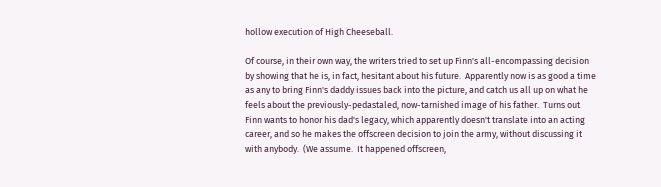hollow execution of High Cheeseball.

Of course, in their own way, the writers tried to set up Finn's all-encompassing decision by showing that he is, in fact, hesitant about his future.  Apparently now is as good a time as any to bring Finn's daddy issues back into the picture, and catch us all up on what he feels about the previously-pedastaled, now-tarnished image of his father.  Turns out Finn wants to honor his dad's legacy, which apparently doesn't translate into an acting career, and so he makes the offscreen decision to join the army, without discussing it with anybody.  (We assume.  It happened offscreen,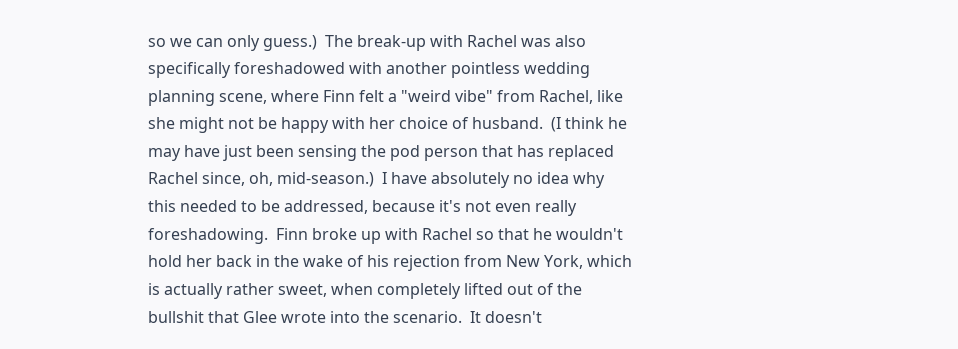so we can only guess.)  The break-up with Rachel was also specifically foreshadowed with another pointless wedding planning scene, where Finn felt a "weird vibe" from Rachel, like she might not be happy with her choice of husband.  (I think he may have just been sensing the pod person that has replaced Rachel since, oh, mid-season.)  I have absolutely no idea why this needed to be addressed, because it's not even really foreshadowing.  Finn broke up with Rachel so that he wouldn't hold her back in the wake of his rejection from New York, which is actually rather sweet, when completely lifted out of the bullshit that Glee wrote into the scenario.  It doesn't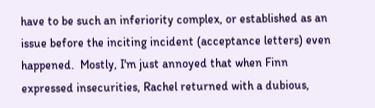have to be such an inferiority complex, or established as an issue before the inciting incident (acceptance letters) even happened.  Mostly, I'm just annoyed that when Finn expressed insecurities, Rachel returned with a dubious,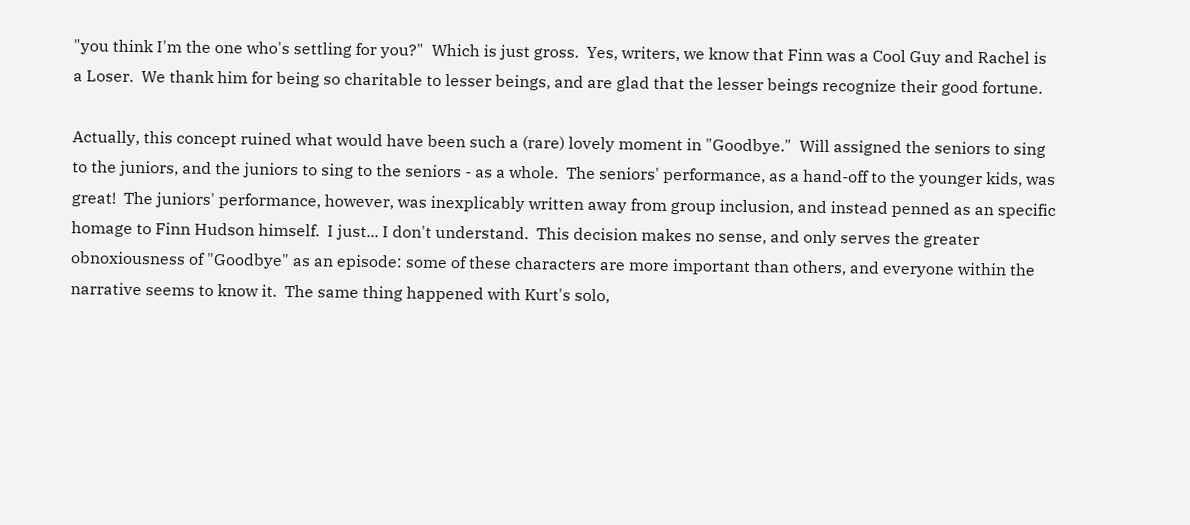"you think I'm the one who's settling for you?"  Which is just gross.  Yes, writers, we know that Finn was a Cool Guy and Rachel is a Loser.  We thank him for being so charitable to lesser beings, and are glad that the lesser beings recognize their good fortune.

Actually, this concept ruined what would have been such a (rare) lovely moment in "Goodbye."  Will assigned the seniors to sing to the juniors, and the juniors to sing to the seniors - as a whole.  The seniors' performance, as a hand-off to the younger kids, was great!  The juniors' performance, however, was inexplicably written away from group inclusion, and instead penned as an specific homage to Finn Hudson himself.  I just... I don't understand.  This decision makes no sense, and only serves the greater obnoxiousness of "Goodbye" as an episode: some of these characters are more important than others, and everyone within the narrative seems to know it.  The same thing happened with Kurt's solo,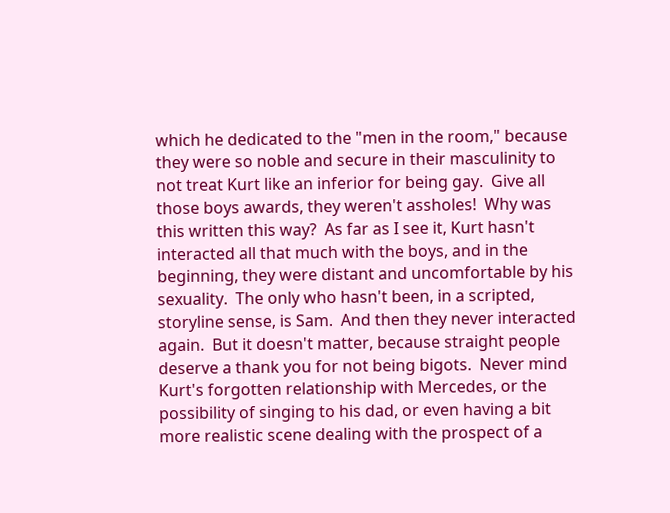which he dedicated to the "men in the room," because they were so noble and secure in their masculinity to not treat Kurt like an inferior for being gay.  Give all those boys awards, they weren't assholes!  Why was this written this way?  As far as I see it, Kurt hasn't interacted all that much with the boys, and in the beginning, they were distant and uncomfortable by his sexuality.  The only who hasn't been, in a scripted, storyline sense, is Sam.  And then they never interacted again.  But it doesn't matter, because straight people deserve a thank you for not being bigots.  Never mind Kurt's forgotten relationship with Mercedes, or the possibility of singing to his dad, or even having a bit more realistic scene dealing with the prospect of a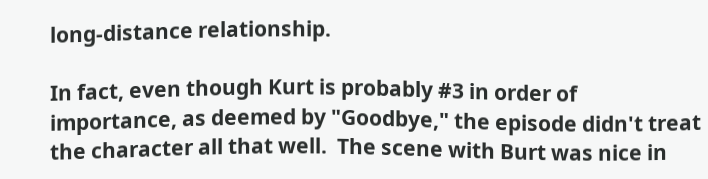long-distance relationship.

In fact, even though Kurt is probably #3 in order of importance, as deemed by "Goodbye," the episode didn't treat the character all that well.  The scene with Burt was nice in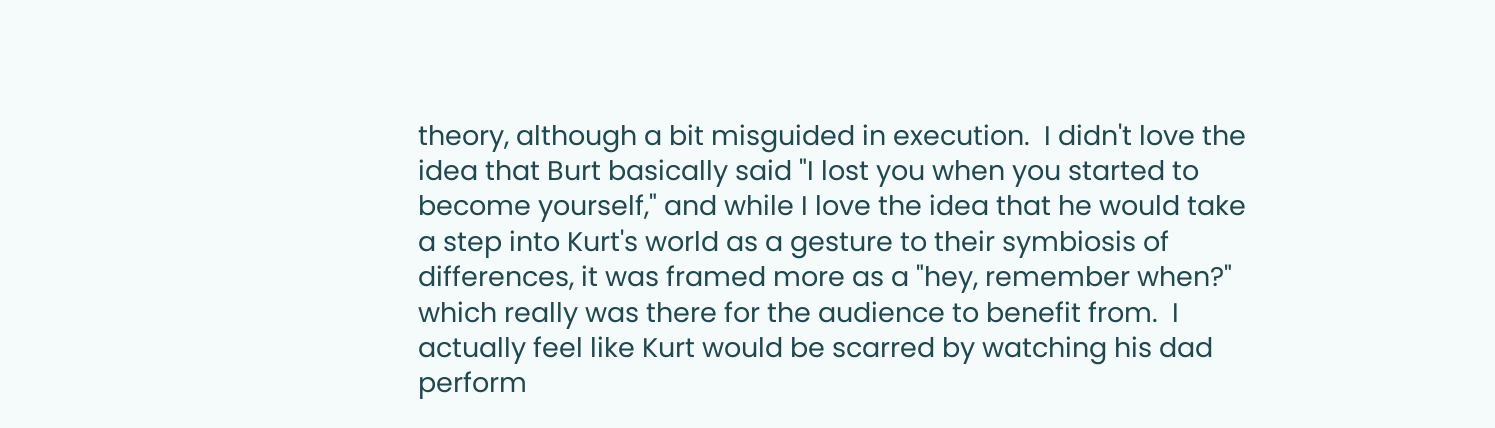theory, although a bit misguided in execution.  I didn't love the idea that Burt basically said "I lost you when you started to become yourself," and while I love the idea that he would take a step into Kurt's world as a gesture to their symbiosis of differences, it was framed more as a "hey, remember when?" which really was there for the audience to benefit from.  I actually feel like Kurt would be scarred by watching his dad perform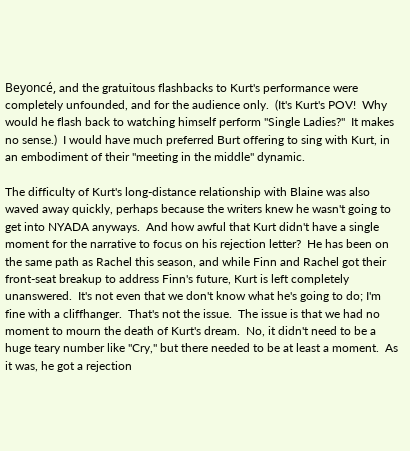Beyoncé, and the gratuitous flashbacks to Kurt's performance were completely unfounded, and for the audience only.  (It's Kurt's POV!  Why would he flash back to watching himself perform "Single Ladies?"  It makes no sense.)  I would have much preferred Burt offering to sing with Kurt, in an embodiment of their "meeting in the middle" dynamic.

The difficulty of Kurt's long-distance relationship with Blaine was also waved away quickly, perhaps because the writers knew he wasn't going to get into NYADA anyways.  And how awful that Kurt didn't have a single moment for the narrative to focus on his rejection letter?  He has been on the same path as Rachel this season, and while Finn and Rachel got their front-seat breakup to address Finn's future, Kurt is left completely unanswered.  It's not even that we don't know what he's going to do; I'm fine with a cliffhanger.  That's not the issue.  The issue is that we had no moment to mourn the death of Kurt's dream.  No, it didn't need to be a huge teary number like "Cry," but there needed to be at least a moment.  As it was, he got a rejection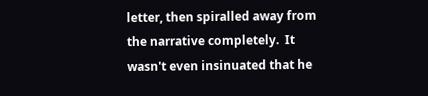letter, then spiralled away from the narrative completely.  It wasn't even insinuated that he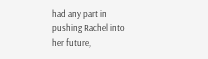had any part in pushing Rachel into her future,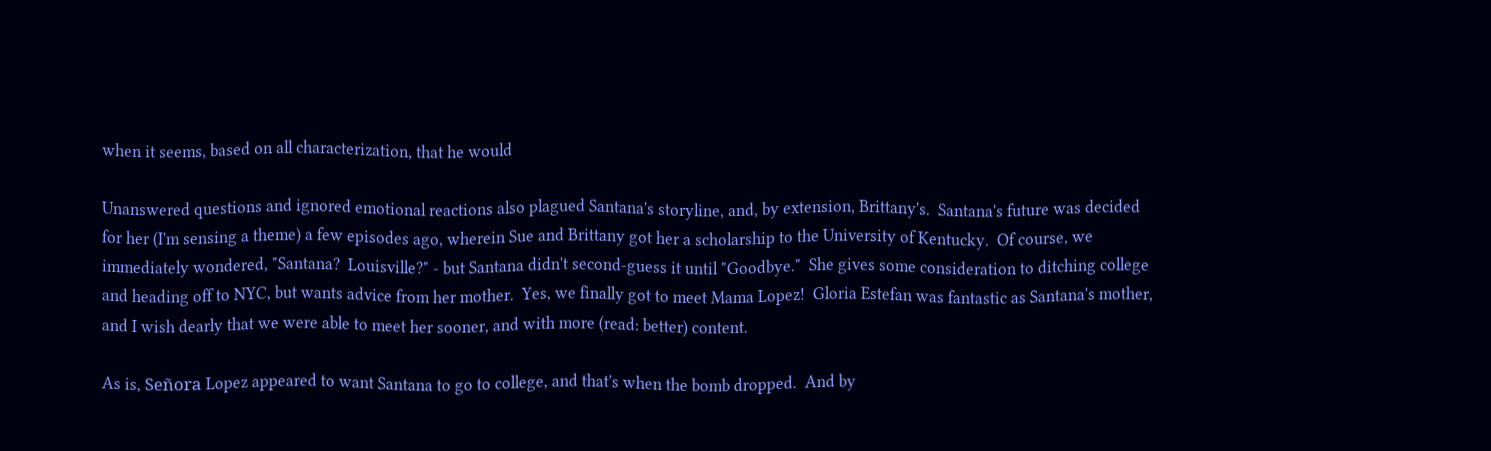when it seems, based on all characterization, that he would

Unanswered questions and ignored emotional reactions also plagued Santana's storyline, and, by extension, Brittany's.  Santana's future was decided for her (I'm sensing a theme) a few episodes ago, wherein Sue and Brittany got her a scholarship to the University of Kentucky.  Of course, we immediately wondered, "Santana?  Louisville?" - but Santana didn't second-guess it until "Goodbye."  She gives some consideration to ditching college and heading off to NYC, but wants advice from her mother.  Yes, we finally got to meet Mama Lopez!  Gloria Estefan was fantastic as Santana's mother, and I wish dearly that we were able to meet her sooner, and with more (read: better) content.

As is, Señora Lopez appeared to want Santana to go to college, and that's when the bomb dropped.  And by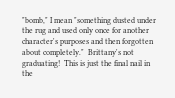"bomb," I mean "something dusted under the rug and used only once for another character's purposes and then forgotten about completely."  Brittany's not graduating!  This is just the final nail in the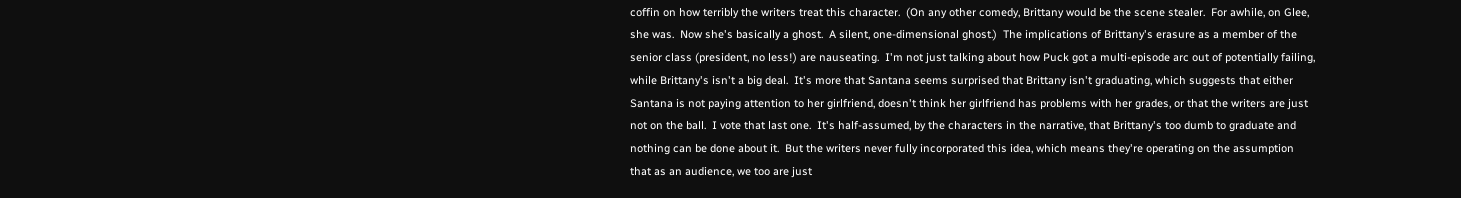coffin on how terribly the writers treat this character.  (On any other comedy, Brittany would be the scene stealer.  For awhile, on Glee, she was.  Now she's basically a ghost.  A silent, one-dimensional ghost.)  The implications of Brittany's erasure as a member of the senior class (president, no less!) are nauseating.  I'm not just talking about how Puck got a multi-episode arc out of potentially failing, while Brittany's isn't a big deal.  It's more that Santana seems surprised that Brittany isn't graduating, which suggests that either Santana is not paying attention to her girlfriend, doesn't think her girlfriend has problems with her grades, or that the writers are just not on the ball.  I vote that last one.  It's half-assumed, by the characters in the narrative, that Brittany's too dumb to graduate and nothing can be done about it.  But the writers never fully incorporated this idea, which means they're operating on the assumption that as an audience, we too are just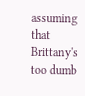assuming that Brittany's too dumb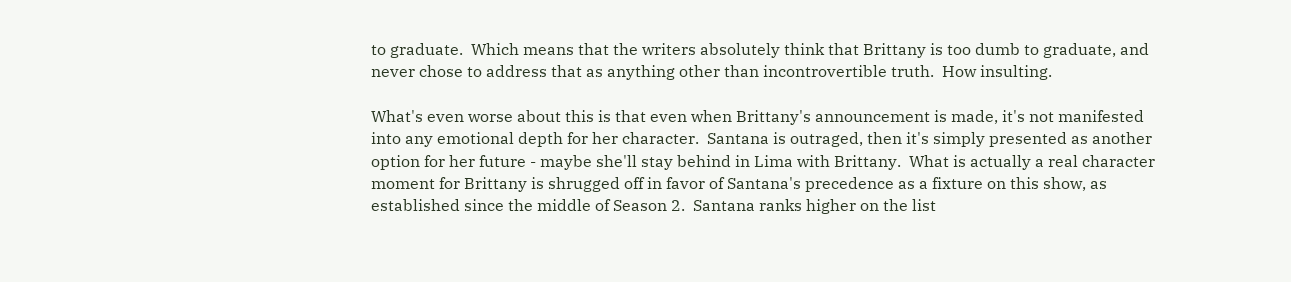to graduate.  Which means that the writers absolutely think that Brittany is too dumb to graduate, and never chose to address that as anything other than incontrovertible truth.  How insulting.

What's even worse about this is that even when Brittany's announcement is made, it's not manifested into any emotional depth for her character.  Santana is outraged, then it's simply presented as another option for her future - maybe she'll stay behind in Lima with Brittany.  What is actually a real character moment for Brittany is shrugged off in favor of Santana's precedence as a fixture on this show, as established since the middle of Season 2.  Santana ranks higher on the list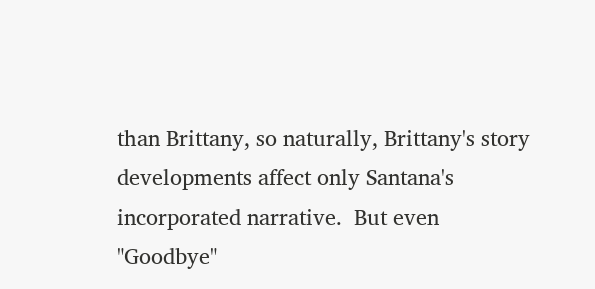than Brittany, so naturally, Brittany's story developments affect only Santana's incorporated narrative.  But even "Goodbye"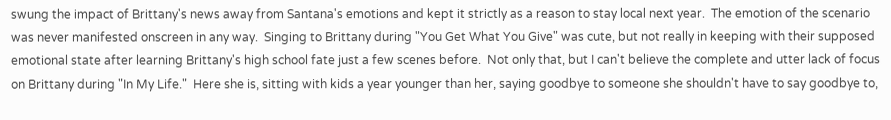swung the impact of Brittany's news away from Santana's emotions and kept it strictly as a reason to stay local next year.  The emotion of the scenario was never manifested onscreen in any way.  Singing to Brittany during "You Get What You Give" was cute, but not really in keeping with their supposed emotional state after learning Brittany's high school fate just a few scenes before.  Not only that, but I can't believe the complete and utter lack of focus on Brittany during "In My Life."  Here she is, sitting with kids a year younger than her, saying goodbye to someone she shouldn't have to say goodbye to,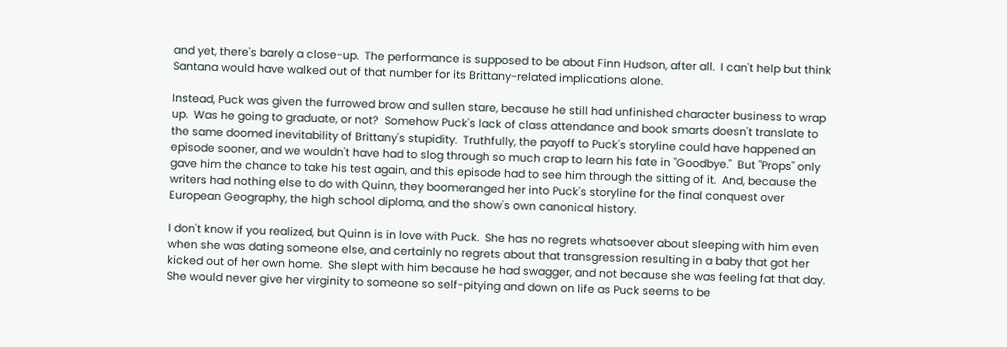and yet, there's barely a close-up.  The performance is supposed to be about Finn Hudson, after all.  I can't help but think Santana would have walked out of that number for its Brittany-related implications alone.

Instead, Puck was given the furrowed brow and sullen stare, because he still had unfinished character business to wrap up.  Was he going to graduate, or not?  Somehow Puck's lack of class attendance and book smarts doesn't translate to the same doomed inevitability of Brittany's stupidity.  Truthfully, the payoff to Puck's storyline could have happened an episode sooner, and we wouldn't have had to slog through so much crap to learn his fate in "Goodbye."  But "Props" only gave him the chance to take his test again, and this episode had to see him through the sitting of it.  And, because the writers had nothing else to do with Quinn, they boomeranged her into Puck's storyline for the final conquest over European Geography, the high school diploma, and the show's own canonical history.

I don't know if you realized, but Quinn is in love with Puck.  She has no regrets whatsoever about sleeping with him even when she was dating someone else, and certainly no regrets about that transgression resulting in a baby that got her kicked out of her own home.  She slept with him because he had swagger, and not because she was feeling fat that day.  She would never give her virginity to someone so self-pitying and down on life as Puck seems to be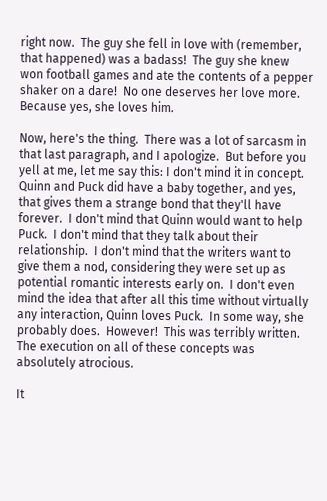right now.  The guy she fell in love with (remember, that happened) was a badass!  The guy she knew won football games and ate the contents of a pepper shaker on a dare!  No one deserves her love more.  Because yes, she loves him.

Now, here's the thing.  There was a lot of sarcasm in that last paragraph, and I apologize.  But before you yell at me, let me say this: I don't mind it in concept.  Quinn and Puck did have a baby together, and yes, that gives them a strange bond that they'll have forever.  I don't mind that Quinn would want to help Puck.  I don't mind that they talk about their relationship.  I don't mind that the writers want to give them a nod, considering they were set up as potential romantic interests early on.  I don't even mind the idea that after all this time without virtually any interaction, Quinn loves Puck.  In some way, she probably does.  However!  This was terribly written.  The execution on all of these concepts was absolutely atrocious.

It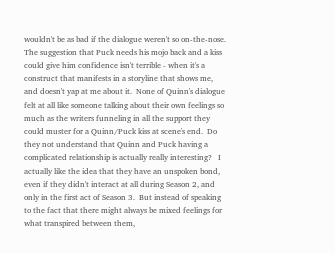wouldn't be as bad if the dialogue weren't so on-the-nose.  The suggestion that Puck needs his mojo back and a kiss could give him confidence isn't terrible - when it's a construct that manifests in a storyline that shows me, and doesn't yap at me about it.  None of Quinn's dialogue felt at all like someone talking about their own feelings so much as the writers funneling in all the support they could muster for a Quinn/Puck kiss at scene's end.  Do they not understand that Quinn and Puck having a complicated relationship is actually really interesting?   I actually like the idea that they have an unspoken bond, even if they didn't interact at all during Season 2, and only in the first act of Season 3.  But instead of speaking to the fact that there might always be mixed feelings for what transpired between them,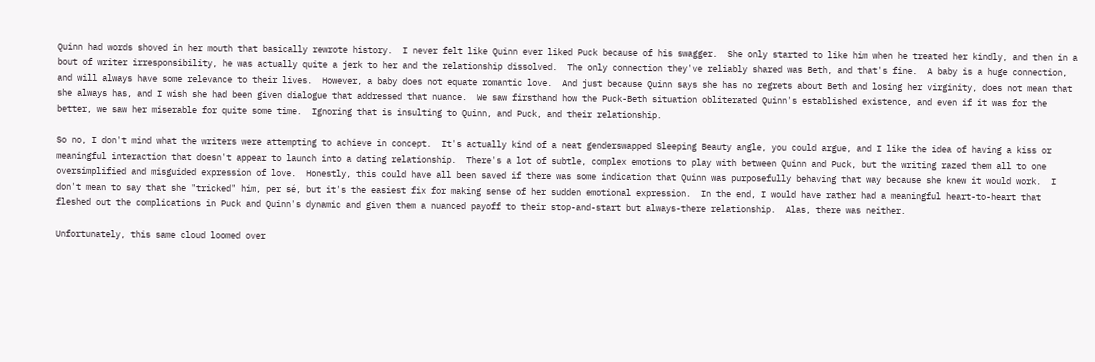Quinn had words shoved in her mouth that basically rewrote history.  I never felt like Quinn ever liked Puck because of his swagger.  She only started to like him when he treated her kindly, and then in a bout of writer irresponsibility, he was actually quite a jerk to her and the relationship dissolved.  The only connection they've reliably shared was Beth, and that's fine.  A baby is a huge connection, and will always have some relevance to their lives.  However, a baby does not equate romantic love.  And just because Quinn says she has no regrets about Beth and losing her virginity, does not mean that she always has, and I wish she had been given dialogue that addressed that nuance.  We saw firsthand how the Puck-Beth situation obliterated Quinn's established existence, and even if it was for the better, we saw her miserable for quite some time.  Ignoring that is insulting to Quinn, and Puck, and their relationship.

So no, I don't mind what the writers were attempting to achieve in concept.  It's actually kind of a neat genderswapped Sleeping Beauty angle, you could argue, and I like the idea of having a kiss or meaningful interaction that doesn't appear to launch into a dating relationship.  There's a lot of subtle, complex emotions to play with between Quinn and Puck, but the writing razed them all to one oversimplified and misguided expression of love.  Honestly, this could have all been saved if there was some indication that Quinn was purposefully behaving that way because she knew it would work.  I don't mean to say that she "tricked" him, per sé, but it's the easiest fix for making sense of her sudden emotional expression.  In the end, I would have rather had a meaningful heart-to-heart that fleshed out the complications in Puck and Quinn's dynamic and given them a nuanced payoff to their stop-and-start but always-there relationship.  Alas, there was neither.

Unfortunately, this same cloud loomed over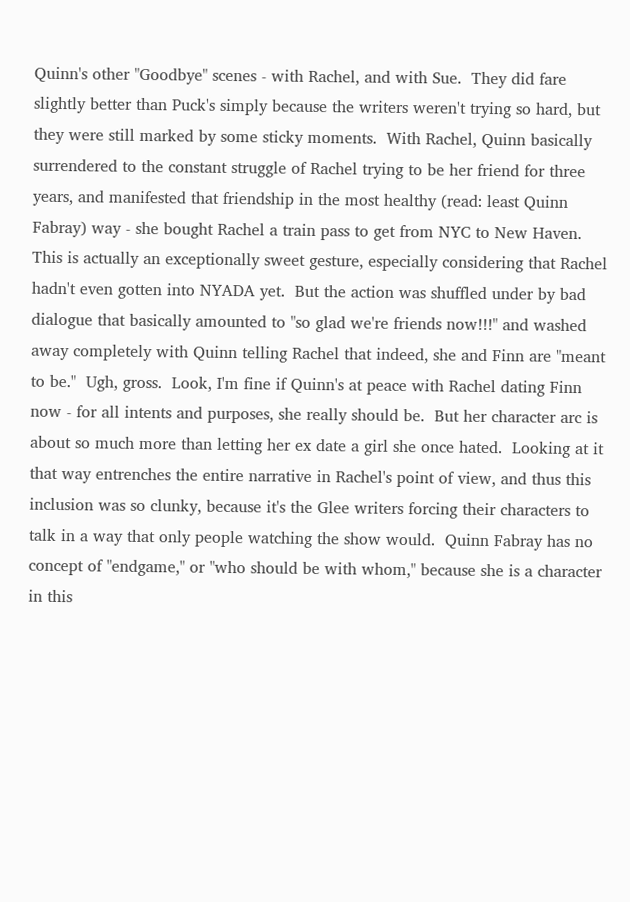Quinn's other "Goodbye" scenes - with Rachel, and with Sue.  They did fare slightly better than Puck's simply because the writers weren't trying so hard, but they were still marked by some sticky moments.  With Rachel, Quinn basically surrendered to the constant struggle of Rachel trying to be her friend for three years, and manifested that friendship in the most healthy (read: least Quinn Fabray) way - she bought Rachel a train pass to get from NYC to New Haven.  This is actually an exceptionally sweet gesture, especially considering that Rachel hadn't even gotten into NYADA yet.  But the action was shuffled under by bad dialogue that basically amounted to "so glad we're friends now!!!" and washed away completely with Quinn telling Rachel that indeed, she and Finn are "meant to be."  Ugh, gross.  Look, I'm fine if Quinn's at peace with Rachel dating Finn now - for all intents and purposes, she really should be.  But her character arc is about so much more than letting her ex date a girl she once hated.  Looking at it that way entrenches the entire narrative in Rachel's point of view, and thus this inclusion was so clunky, because it's the Glee writers forcing their characters to talk in a way that only people watching the show would.  Quinn Fabray has no concept of "endgame," or "who should be with whom," because she is a character in this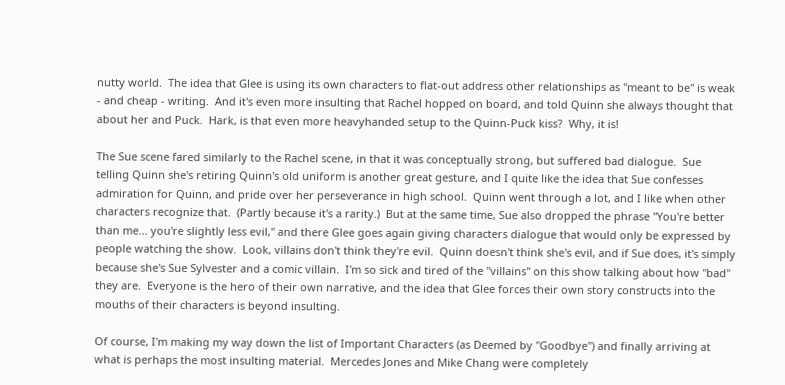nutty world.  The idea that Glee is using its own characters to flat-out address other relationships as "meant to be" is weak - and cheap - writing.  And it's even more insulting that Rachel hopped on board, and told Quinn she always thought that about her and Puck.  Hark, is that even more heavyhanded setup to the Quinn-Puck kiss?  Why, it is!

The Sue scene fared similarly to the Rachel scene, in that it was conceptually strong, but suffered bad dialogue.  Sue telling Quinn she's retiring Quinn's old uniform is another great gesture, and I quite like the idea that Sue confesses admiration for Quinn, and pride over her perseverance in high school.  Quinn went through a lot, and I like when other characters recognize that.  (Partly because it's a rarity.)  But at the same time, Sue also dropped the phrase "You're better than me... you're slightly less evil," and there Glee goes again giving characters dialogue that would only be expressed by people watching the show.  Look, villains don't think they're evil.  Quinn doesn't think she's evil, and if Sue does, it's simply because she's Sue Sylvester and a comic villain.  I'm so sick and tired of the "villains" on this show talking about how "bad" they are.  Everyone is the hero of their own narrative, and the idea that Glee forces their own story constructs into the mouths of their characters is beyond insulting.

Of course, I'm making my way down the list of Important Characters (as Deemed by "Goodbye") and finally arriving at what is perhaps the most insulting material.  Mercedes Jones and Mike Chang were completely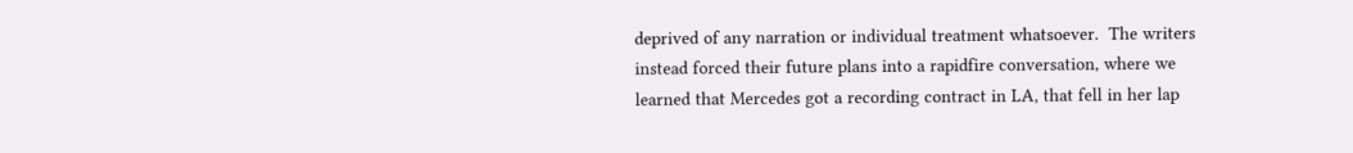deprived of any narration or individual treatment whatsoever.  The writers instead forced their future plans into a rapidfire conversation, where we learned that Mercedes got a recording contract in LA, that fell in her lap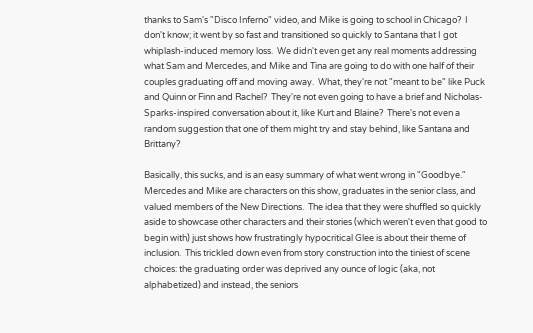thanks to Sam's "Disco Inferno" video, and Mike is going to school in Chicago?  I don't know; it went by so fast and transitioned so quickly to Santana that I got whiplash-induced memory loss.  We didn't even get any real moments addressing what Sam and Mercedes, and Mike and Tina are going to do with one half of their couples graduating off and moving away.  What, they're not "meant to be" like Puck and Quinn or Finn and Rachel?  They're not even going to have a brief and Nicholas-Sparks-inspired conversation about it, like Kurt and Blaine?  There's not even a random suggestion that one of them might try and stay behind, like Santana and Brittany?

Basically, this sucks, and is an easy summary of what went wrong in "Goodbye."  Mercedes and Mike are characters on this show, graduates in the senior class, and valued members of the New Directions.  The idea that they were shuffled so quickly aside to showcase other characters and their stories (which weren't even that good to begin with) just shows how frustratingly hypocritical Glee is about their theme of inclusion.  This trickled down even from story construction into the tiniest of scene choices: the graduating order was deprived any ounce of logic (aka, not alphabetized) and instead, the seniors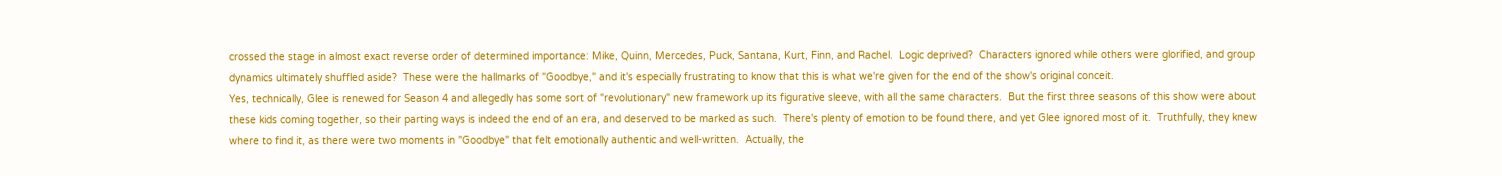crossed the stage in almost exact reverse order of determined importance: Mike, Quinn, Mercedes, Puck, Santana, Kurt, Finn, and Rachel.  Logic deprived?  Characters ignored while others were glorified, and group dynamics ultimately shuffled aside?  These were the hallmarks of "Goodbye," and it's especially frustrating to know that this is what we're given for the end of the show's original conceit.
Yes, technically, Glee is renewed for Season 4 and allegedly has some sort of "revolutionary" new framework up its figurative sleeve, with all the same characters.  But the first three seasons of this show were about these kids coming together, so their parting ways is indeed the end of an era, and deserved to be marked as such.  There's plenty of emotion to be found there, and yet Glee ignored most of it.  Truthfully, they knew where to find it, as there were two moments in "Goodbye" that felt emotionally authentic and well-written.  Actually, the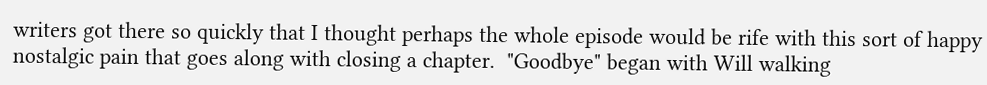writers got there so quickly that I thought perhaps the whole episode would be rife with this sort of happy nostalgic pain that goes along with closing a chapter.  "Goodbye" began with Will walking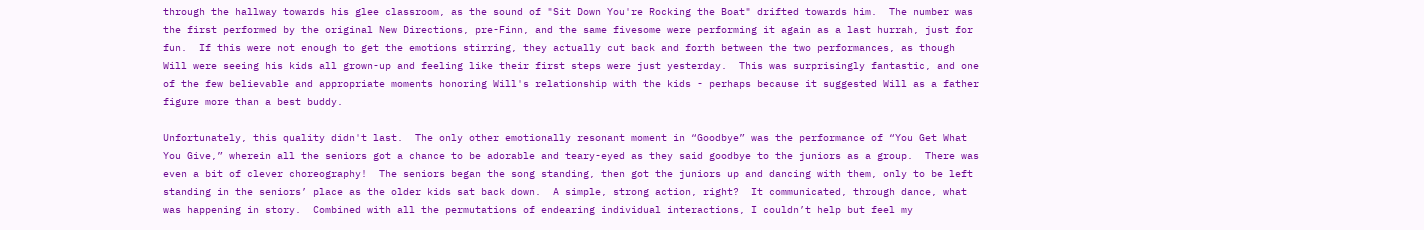through the hallway towards his glee classroom, as the sound of "Sit Down You're Rocking the Boat" drifted towards him.  The number was the first performed by the original New Directions, pre-Finn, and the same fivesome were performing it again as a last hurrah, just for fun.  If this were not enough to get the emotions stirring, they actually cut back and forth between the two performances, as though Will were seeing his kids all grown-up and feeling like their first steps were just yesterday.  This was surprisingly fantastic, and one of the few believable and appropriate moments honoring Will's relationship with the kids - perhaps because it suggested Will as a father figure more than a best buddy.

Unfortunately, this quality didn't last.  The only other emotionally resonant moment in “Goodbye” was the performance of “You Get What You Give,” wherein all the seniors got a chance to be adorable and teary-eyed as they said goodbye to the juniors as a group.  There was even a bit of clever choreography!  The seniors began the song standing, then got the juniors up and dancing with them, only to be left standing in the seniors’ place as the older kids sat back down.  A simple, strong action, right?  It communicated, through dance, what was happening in story.  Combined with all the permutations of endearing individual interactions, I couldn’t help but feel my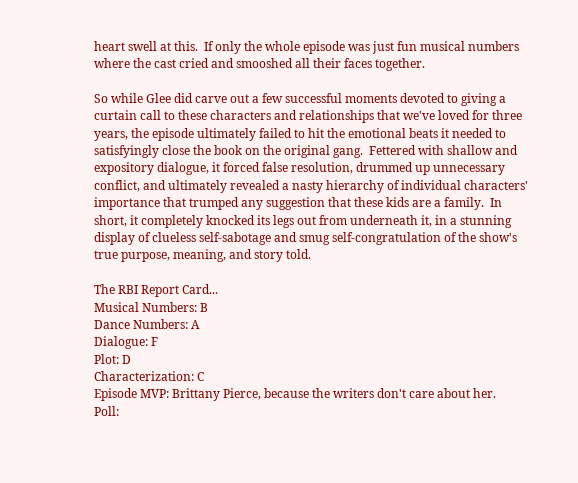heart swell at this.  If only the whole episode was just fun musical numbers where the cast cried and smooshed all their faces together.

So while Glee did carve out a few successful moments devoted to giving a curtain call to these characters and relationships that we've loved for three years, the episode ultimately failed to hit the emotional beats it needed to satisfyingly close the book on the original gang.  Fettered with shallow and expository dialogue, it forced false resolution, drummed up unnecessary conflict, and ultimately revealed a nasty hierarchy of individual characters' importance that trumped any suggestion that these kids are a family.  In short, it completely knocked its legs out from underneath it, in a stunning display of clueless self-sabotage and smug self-congratulation of the show's true purpose, meaning, and story told.

The RBI Report Card...
Musical Numbers: B
Dance Numbers: A
Dialogue: F
Plot: D
Characterization: C
Episode MVP: Brittany Pierce, because the writers don't care about her.
Poll: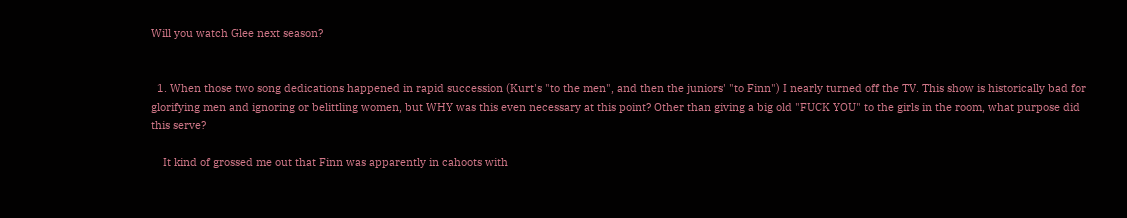Will you watch Glee next season?


  1. When those two song dedications happened in rapid succession (Kurt's "to the men", and then the juniors' "to Finn") I nearly turned off the TV. This show is historically bad for glorifying men and ignoring or belittling women, but WHY was this even necessary at this point? Other than giving a big old "FUCK YOU" to the girls in the room, what purpose did this serve?

    It kind of grossed me out that Finn was apparently in cahoots with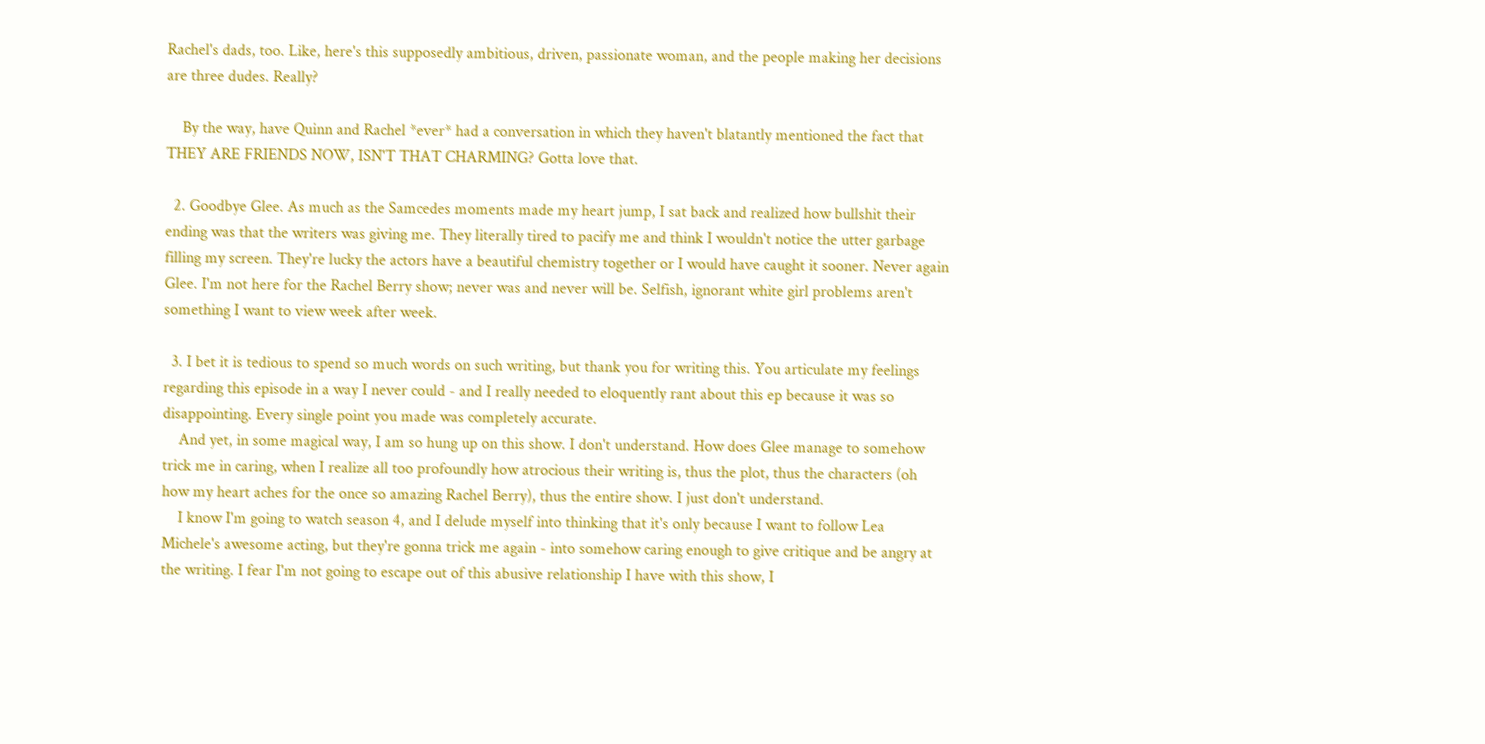Rachel's dads, too. Like, here's this supposedly ambitious, driven, passionate woman, and the people making her decisions are three dudes. Really?

    By the way, have Quinn and Rachel *ever* had a conversation in which they haven't blatantly mentioned the fact that THEY ARE FRIENDS NOW, ISN'T THAT CHARMING? Gotta love that.

  2. Goodbye Glee. As much as the Samcedes moments made my heart jump, I sat back and realized how bullshit their ending was that the writers was giving me. They literally tired to pacify me and think I wouldn't notice the utter garbage filling my screen. They're lucky the actors have a beautiful chemistry together or I would have caught it sooner. Never again Glee. I'm not here for the Rachel Berry show; never was and never will be. Selfish, ignorant white girl problems aren't something I want to view week after week.

  3. I bet it is tedious to spend so much words on such writing, but thank you for writing this. You articulate my feelings regarding this episode in a way I never could - and I really needed to eloquently rant about this ep because it was so disappointing. Every single point you made was completely accurate.
    And yet, in some magical way, I am so hung up on this show. I don't understand. How does Glee manage to somehow trick me in caring, when I realize all too profoundly how atrocious their writing is, thus the plot, thus the characters (oh how my heart aches for the once so amazing Rachel Berry), thus the entire show. I just don't understand.
    I know I'm going to watch season 4, and I delude myself into thinking that it's only because I want to follow Lea Michele's awesome acting, but they're gonna trick me again - into somehow caring enough to give critique and be angry at the writing. I fear I'm not going to escape out of this abusive relationship I have with this show, I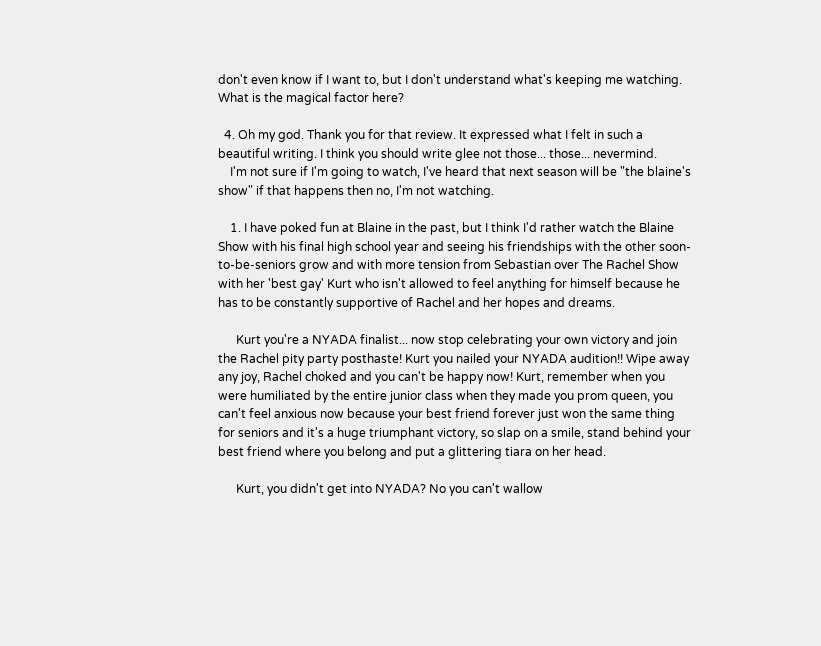don't even know if I want to, but I don't understand what's keeping me watching. What is the magical factor here?

  4. Oh my god. Thank you for that review. It expressed what I felt in such a beautiful writing. I think you should write glee not those... those... nevermind.
    I'm not sure if I'm going to watch, I've heard that next season will be "the blaine's show" if that happens then no, I'm not watching.

    1. I have poked fun at Blaine in the past, but I think I'd rather watch the Blaine Show with his final high school year and seeing his friendships with the other soon-to-be-seniors grow and with more tension from Sebastian over The Rachel Show with her 'best gay' Kurt who isn't allowed to feel anything for himself because he has to be constantly supportive of Rachel and her hopes and dreams.

      Kurt you're a NYADA finalist... now stop celebrating your own victory and join the Rachel pity party posthaste! Kurt you nailed your NYADA audition!! Wipe away any joy, Rachel choked and you can't be happy now! Kurt, remember when you were humiliated by the entire junior class when they made you prom queen, you can't feel anxious now because your best friend forever just won the same thing for seniors and it's a huge triumphant victory, so slap on a smile, stand behind your best friend where you belong and put a glittering tiara on her head.

      Kurt, you didn't get into NYADA? No you can't wallow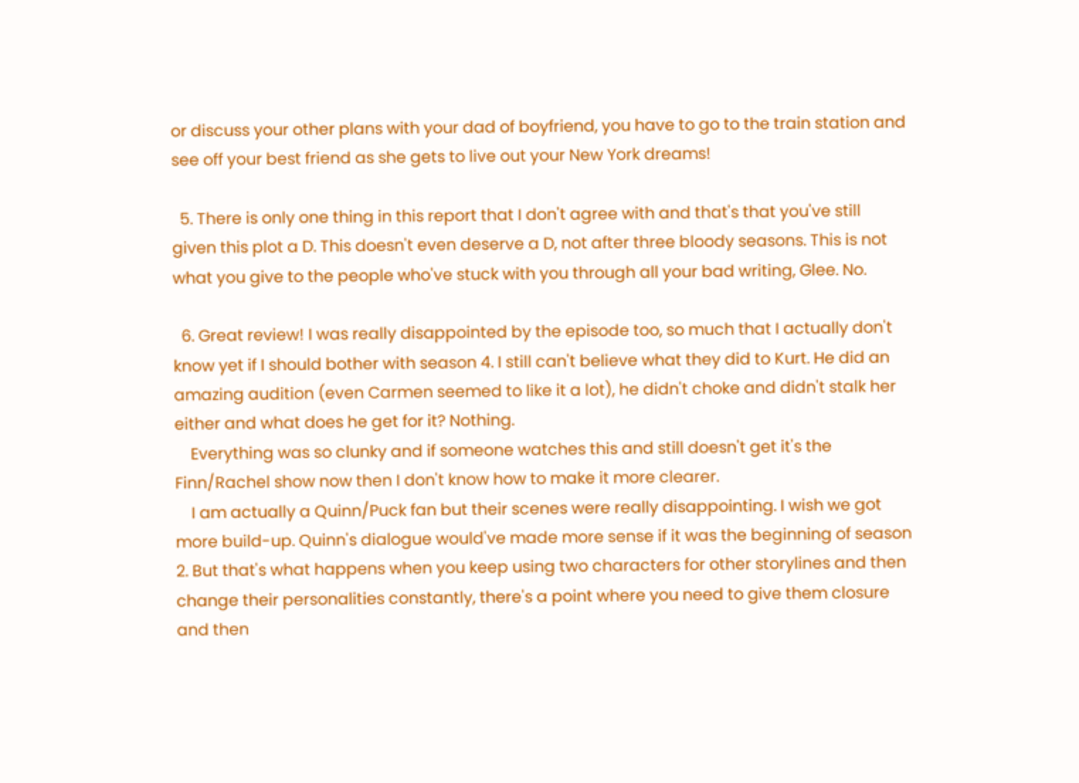or discuss your other plans with your dad of boyfriend, you have to go to the train station and see off your best friend as she gets to live out your New York dreams!

  5. There is only one thing in this report that I don't agree with and that's that you've still given this plot a D. This doesn't even deserve a D, not after three bloody seasons. This is not what you give to the people who've stuck with you through all your bad writing, Glee. No.

  6. Great review! I was really disappointed by the episode too, so much that I actually don't know yet if I should bother with season 4. I still can't believe what they did to Kurt. He did an amazing audition (even Carmen seemed to like it a lot), he didn't choke and didn't stalk her either and what does he get for it? Nothing.
    Everything was so clunky and if someone watches this and still doesn't get it's the Finn/Rachel show now then I don't know how to make it more clearer.
    I am actually a Quinn/Puck fan but their scenes were really disappointing. I wish we got more build-up. Quinn's dialogue would've made more sense if it was the beginning of season 2. But that's what happens when you keep using two characters for other storylines and then change their personalities constantly, there's a point where you need to give them closure and then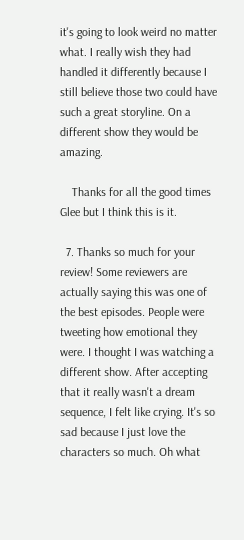it's going to look weird no matter what. I really wish they had handled it differently because I still believe those two could have such a great storyline. On a different show they would be amazing.

    Thanks for all the good times Glee but I think this is it.

  7. Thanks so much for your review! Some reviewers are actually saying this was one of the best episodes. People were tweeting how emotional they were. I thought I was watching a different show. After accepting that it really wasn't a dream sequence, I felt like crying. It's so sad because I just love the characters so much. Oh what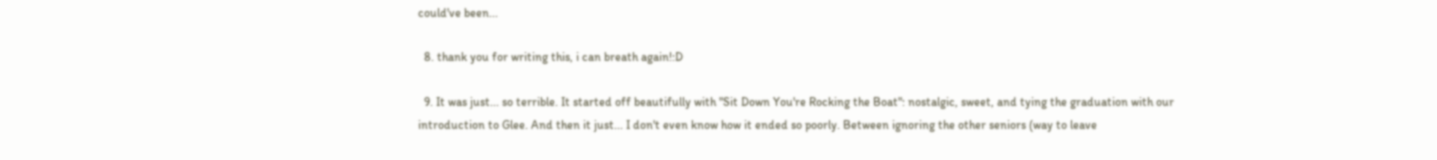could've been...

  8. thank you for writing this, i can breath again!:D

  9. It was just... so terrible. It started off beautifully with "Sit Down You're Rocking the Boat": nostalgic, sweet, and tying the graduation with our introduction to Glee. And then it just... I don't even know how it ended so poorly. Between ignoring the other seniors (way to leave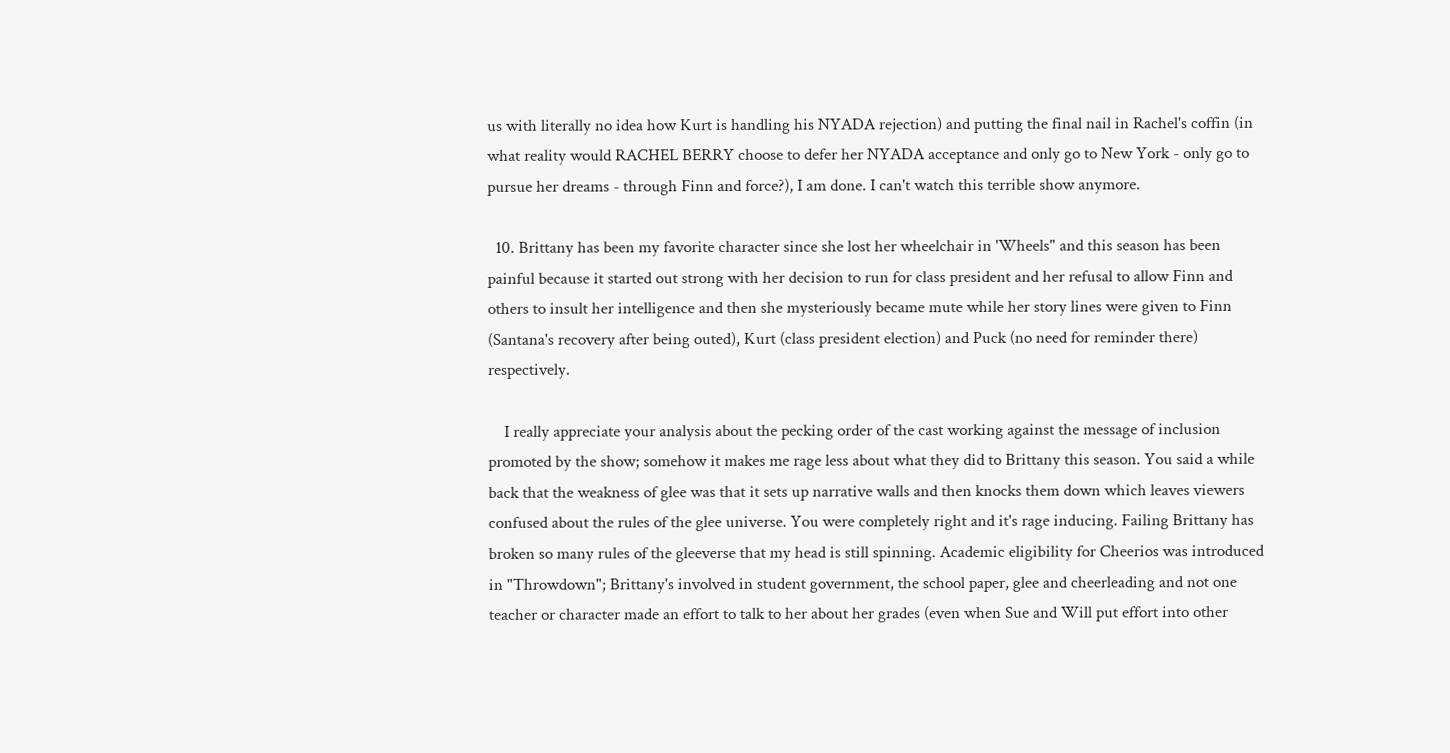us with literally no idea how Kurt is handling his NYADA rejection) and putting the final nail in Rachel's coffin (in what reality would RACHEL BERRY choose to defer her NYADA acceptance and only go to New York - only go to pursue her dreams - through Finn and force?), I am done. I can't watch this terrible show anymore.

  10. Brittany has been my favorite character since she lost her wheelchair in 'Wheels" and this season has been painful because it started out strong with her decision to run for class president and her refusal to allow Finn and others to insult her intelligence and then she mysteriously became mute while her story lines were given to Finn (Santana's recovery after being outed), Kurt (class president election) and Puck (no need for reminder there) respectively.

    I really appreciate your analysis about the pecking order of the cast working against the message of inclusion promoted by the show; somehow it makes me rage less about what they did to Brittany this season. You said a while back that the weakness of glee was that it sets up narrative walls and then knocks them down which leaves viewers confused about the rules of the glee universe. You were completely right and it's rage inducing. Failing Brittany has broken so many rules of the gleeverse that my head is still spinning. Academic eligibility for Cheerios was introduced in "Throwdown"; Brittany's involved in student government, the school paper, glee and cheerleading and not one teacher or character made an effort to talk to her about her grades (even when Sue and Will put effort into other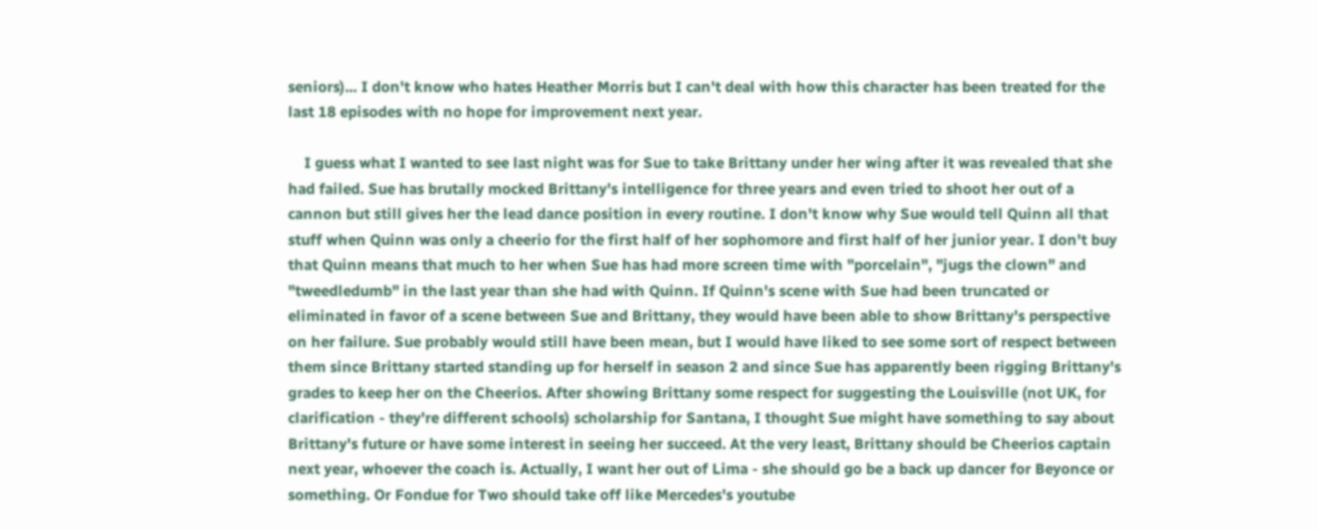seniors)... I don't know who hates Heather Morris but I can't deal with how this character has been treated for the last 18 episodes with no hope for improvement next year.

    I guess what I wanted to see last night was for Sue to take Brittany under her wing after it was revealed that she had failed. Sue has brutally mocked Brittany's intelligence for three years and even tried to shoot her out of a cannon but still gives her the lead dance position in every routine. I don't know why Sue would tell Quinn all that stuff when Quinn was only a cheerio for the first half of her sophomore and first half of her junior year. I don't buy that Quinn means that much to her when Sue has had more screen time with "porcelain", "jugs the clown" and "tweedledumb" in the last year than she had with Quinn. If Quinn's scene with Sue had been truncated or eliminated in favor of a scene between Sue and Brittany, they would have been able to show Brittany's perspective on her failure. Sue probably would still have been mean, but I would have liked to see some sort of respect between them since Brittany started standing up for herself in season 2 and since Sue has apparently been rigging Brittany's grades to keep her on the Cheerios. After showing Brittany some respect for suggesting the Louisville (not UK, for clarification - they're different schools) scholarship for Santana, I thought Sue might have something to say about Brittany's future or have some interest in seeing her succeed. At the very least, Brittany should be Cheerios captain next year, whoever the coach is. Actually, I want her out of Lima - she should go be a back up dancer for Beyonce or something. Or Fondue for Two should take off like Mercedes's youtube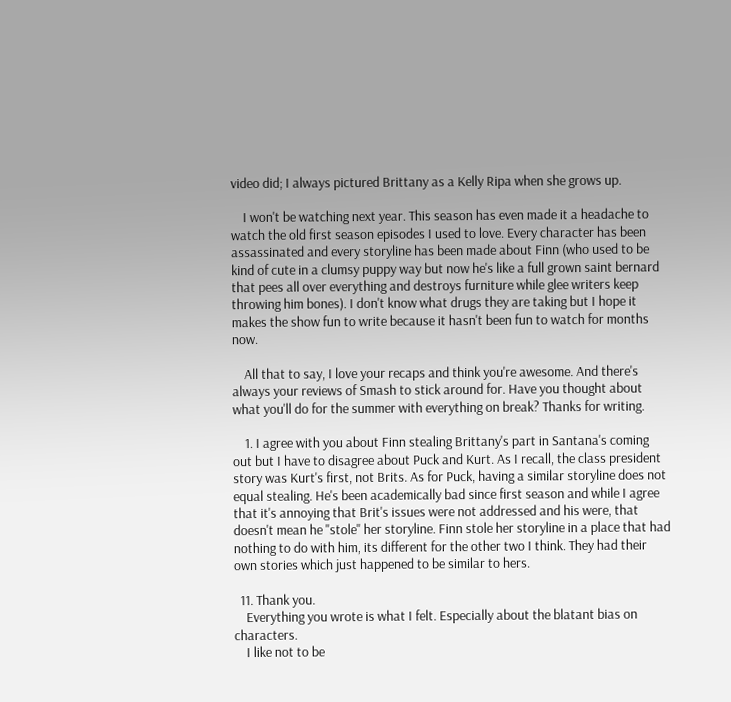video did; I always pictured Brittany as a Kelly Ripa when she grows up.

    I won't be watching next year. This season has even made it a headache to watch the old first season episodes I used to love. Every character has been assassinated and every storyline has been made about Finn (who used to be kind of cute in a clumsy puppy way but now he's like a full grown saint bernard that pees all over everything and destroys furniture while glee writers keep throwing him bones). I don't know what drugs they are taking but I hope it makes the show fun to write because it hasn't been fun to watch for months now.

    All that to say, I love your recaps and think you're awesome. And there's always your reviews of Smash to stick around for. Have you thought about what you'll do for the summer with everything on break? Thanks for writing.

    1. I agree with you about Finn stealing Brittany's part in Santana's coming out but I have to disagree about Puck and Kurt. As I recall, the class president story was Kurt's first, not Brits. As for Puck, having a similar storyline does not equal stealing. He's been academically bad since first season and while I agree that it's annoying that Brit's issues were not addressed and his were, that doesn't mean he "stole" her storyline. Finn stole her storyline in a place that had nothing to do with him, its different for the other two I think. They had their own stories which just happened to be similar to hers.

  11. Thank you.
    Everything you wrote is what I felt. Especially about the blatant bias on characters.
    I like not to be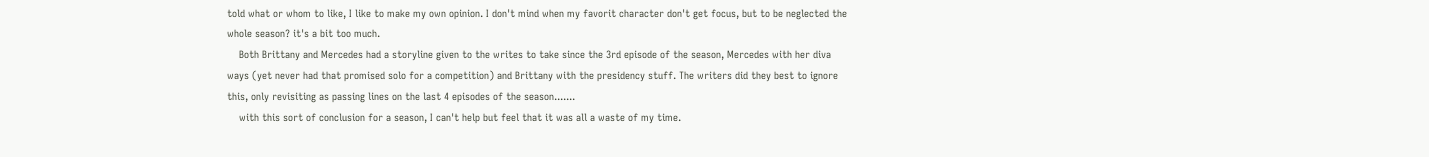told what or whom to like, I like to make my own opinion. I don't mind when my favorit character don't get focus, but to be neglected the whole season? it's a bit too much.
    Both Brittany and Mercedes had a storyline given to the writes to take since the 3rd episode of the season, Mercedes with her diva ways (yet never had that promised solo for a competition) and Brittany with the presidency stuff. The writers did they best to ignore this, only revisiting as passing lines on the last 4 episodes of the season.......
    with this sort of conclusion for a season, I can't help but feel that it was all a waste of my time.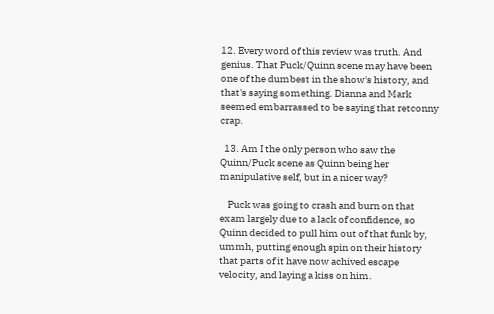12. Every word of this review was truth. And genius. That Puck/Quinn scene may have been one of the dumbest in the show's history, and that's saying something. Dianna and Mark seemed embarrassed to be saying that retconny crap.

  13. Am I the only person who saw the Quinn/Puck scene as Quinn being her manipulative self, but in a nicer way?

    Puck was going to crash and burn on that exam largely due to a lack of confidence, so Quinn decided to pull him out of that funk by, ummh, putting enough spin on their history that parts of it have now achived escape velocity, and laying a kiss on him.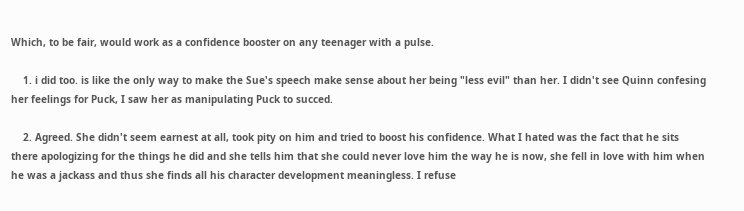Which, to be fair, would work as a confidence booster on any teenager with a pulse.

    1. i did too. is like the only way to make the Sue's speech make sense about her being "less evil" than her. I didn't see Quinn confesing her feelings for Puck, I saw her as manipulating Puck to succed.

    2. Agreed. She didn't seem earnest at all, took pity on him and tried to boost his confidence. What I hated was the fact that he sits there apologizing for the things he did and she tells him that she could never love him the way he is now, she fell in love with him when he was a jackass and thus she finds all his character development meaningless. I refuse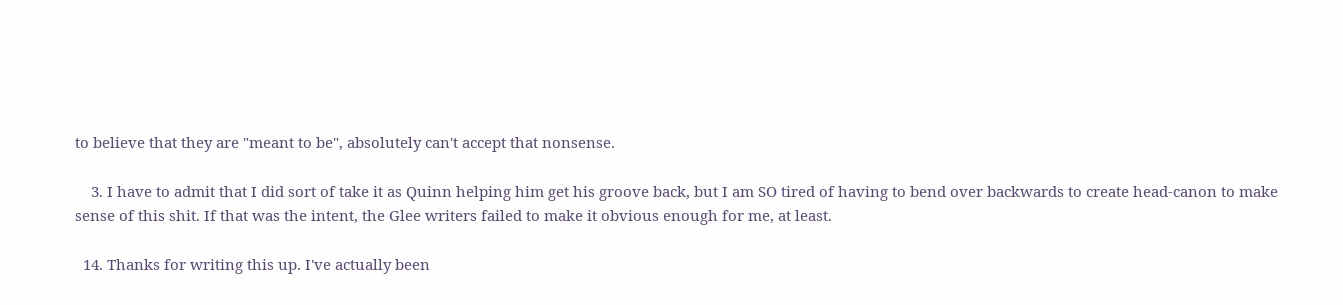to believe that they are "meant to be", absolutely can't accept that nonsense.

    3. I have to admit that I did sort of take it as Quinn helping him get his groove back, but I am SO tired of having to bend over backwards to create head-canon to make sense of this shit. If that was the intent, the Glee writers failed to make it obvious enough for me, at least.

  14. Thanks for writing this up. I've actually been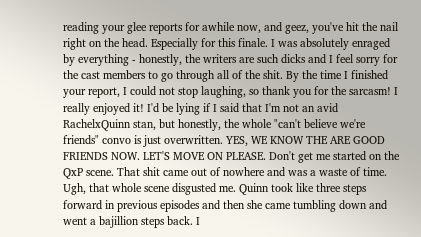reading your glee reports for awhile now, and geez, you've hit the nail right on the head. Especially for this finale. I was absolutely enraged by everything - honestly, the writers are such dicks and I feel sorry for the cast members to go through all of the shit. By the time I finished your report, I could not stop laughing, so thank you for the sarcasm! I really enjoyed it! I'd be lying if I said that I'm not an avid RachelxQuinn stan, but honestly, the whole "can't believe we're friends" convo is just overwritten. YES, WE KNOW THE ARE GOOD FRIENDS NOW. LET'S MOVE ON PLEASE. Don't get me started on the QxP scene. That shit came out of nowhere and was a waste of time. Ugh, that whole scene disgusted me. Quinn took like three steps forward in previous episodes and then she came tumbling down and went a bajillion steps back. I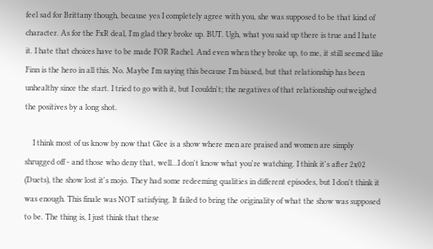feel sad for Brittany though, because yes I completely agree with you, she was supposed to be that kind of character. As for the FxR deal, I'm glad they broke up. BUT. Ugh, what you said up there is true and I hate it. I hate that choices have to be made FOR Rachel. And even when they broke up, to me, it still seemed like Finn is the hero in all this. No. Maybe I'm saying this because I'm biased, but that relationship has been unhealthy since the start. I tried to go with it, but I couldn't; the negatives of that relationship outweighed the positives by a long shot.

    I think most of us know by now that Glee is a show where men are praised and women are simply shrugged off - and those who deny that, well...I don't know what you're watching. I think it's after 2x02 (Duets), the show lost it's mojo. They had some redeeming qualities in different episodes, but I don't think it was enough. This finale was NOT satisfying. It failed to bring the originality of what the show was supposed to be. The thing is, I just think that these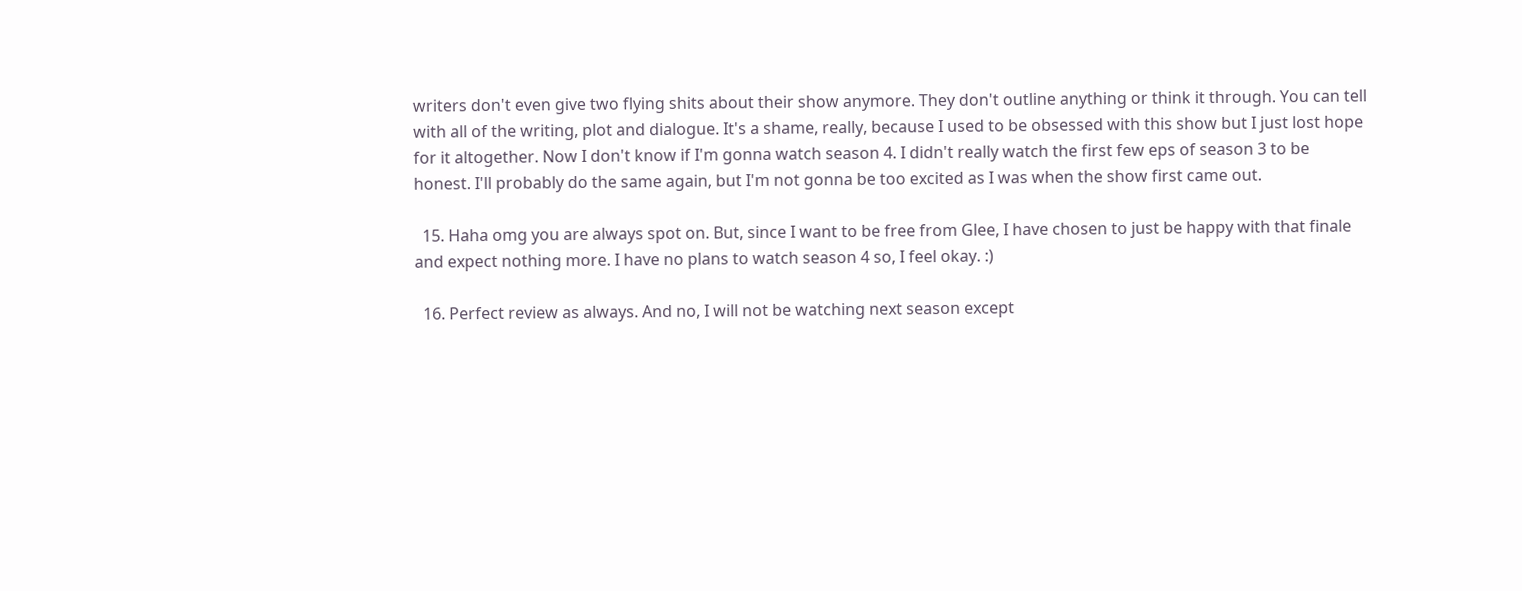writers don't even give two flying shits about their show anymore. They don't outline anything or think it through. You can tell with all of the writing, plot and dialogue. It's a shame, really, because I used to be obsessed with this show but I just lost hope for it altogether. Now I don't know if I'm gonna watch season 4. I didn't really watch the first few eps of season 3 to be honest. I'll probably do the same again, but I'm not gonna be too excited as I was when the show first came out.

  15. Haha omg you are always spot on. But, since I want to be free from Glee, I have chosen to just be happy with that finale and expect nothing more. I have no plans to watch season 4 so, I feel okay. :)

  16. Perfect review as always. And no, I will not be watching next season except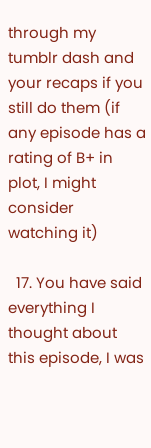through my tumblr dash and your recaps if you still do them (if any episode has a rating of B+ in plot, I might consider watching it)

  17. You have said everything I thought about this episode, I was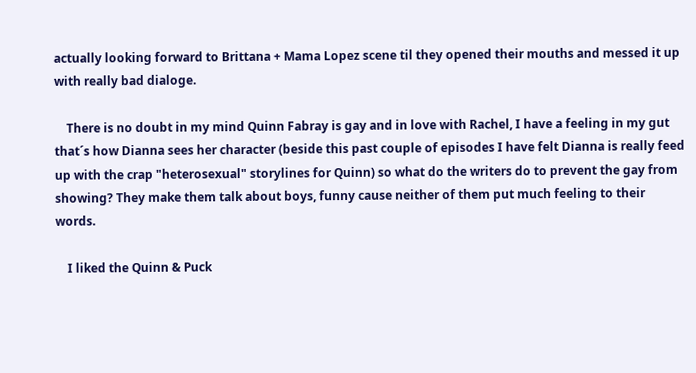actually looking forward to Brittana + Mama Lopez scene til they opened their mouths and messed it up with really bad dialoge.

    There is no doubt in my mind Quinn Fabray is gay and in love with Rachel, I have a feeling in my gut that´s how Dianna sees her character (beside this past couple of episodes I have felt Dianna is really feed up with the crap "heterosexual" storylines for Quinn) so what do the writers do to prevent the gay from showing? They make them talk about boys, funny cause neither of them put much feeling to their words.

    I liked the Quinn & Puck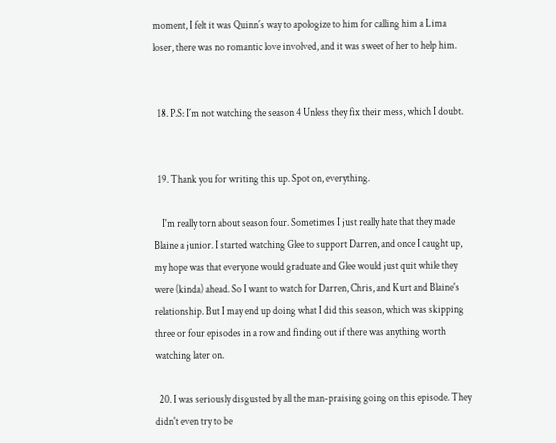moment, I felt it was Quinn´s way to apologize to him for calling him a Lima loser, there was no romantic love involved, and it was sweet of her to help him.


  18. P.S: I´m not watching the season 4 Unless they fix their mess, which I doubt.


  19. Thank you for writing this up. Spot on, everything.

    I'm really torn about season four. Sometimes I just really hate that they made Blaine a junior. I started watching Glee to support Darren, and once I caught up, my hope was that everyone would graduate and Glee would just quit while they were (kinda) ahead. So I want to watch for Darren, Chris, and Kurt and Blaine's relationship. But I may end up doing what I did this season, which was skipping three or four episodes in a row and finding out if there was anything worth watching later on.

  20. I was seriously disgusted by all the man-praising going on this episode. They didn't even try to be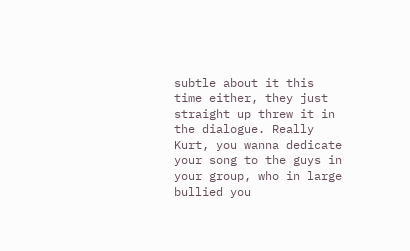subtle about it this time either, they just straight up threw it in the dialogue. Really Kurt, you wanna dedicate your song to the guys in your group, who in large bullied you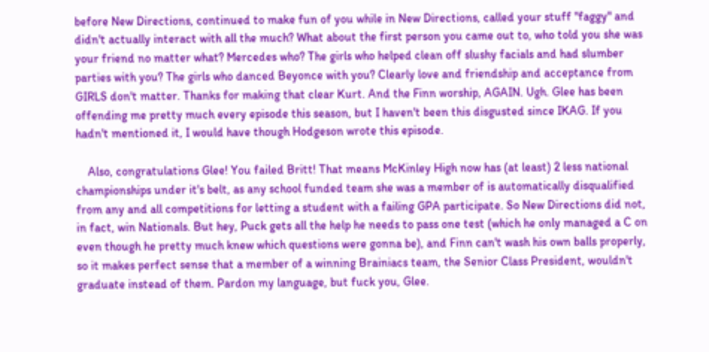before New Directions, continued to make fun of you while in New Directions, called your stuff "faggy" and didn't actually interact with all the much? What about the first person you came out to, who told you she was your friend no matter what? Mercedes who? The girls who helped clean off slushy facials and had slumber parties with you? The girls who danced Beyonce with you? Clearly love and friendship and acceptance from GIRLS don't matter. Thanks for making that clear Kurt. And the Finn worship, AGAIN. Ugh. Glee has been offending me pretty much every episode this season, but I haven't been this disgusted since IKAG. If you hadn't mentioned it, I would have though Hodgeson wrote this episode.

    Also, congratulations Glee! You failed Britt! That means McKinley High now has (at least) 2 less national championships under it's belt, as any school funded team she was a member of is automatically disqualified from any and all competitions for letting a student with a failing GPA participate. So New Directions did not, in fact, win Nationals. But hey, Puck gets all the help he needs to pass one test (which he only managed a C on even though he pretty much knew which questions were gonna be), and Finn can't wash his own balls properly, so it makes perfect sense that a member of a winning Brainiacs team, the Senior Class President, wouldn't graduate instead of them. Pardon my language, but fuck you, Glee.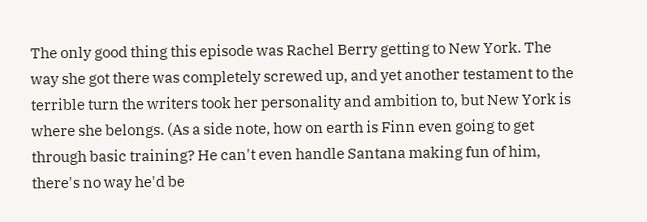The only good thing this episode was Rachel Berry getting to New York. The way she got there was completely screwed up, and yet another testament to the terrible turn the writers took her personality and ambition to, but New York is where she belongs. (As a side note, how on earth is Finn even going to get through basic training? He can't even handle Santana making fun of him, there's no way he'd be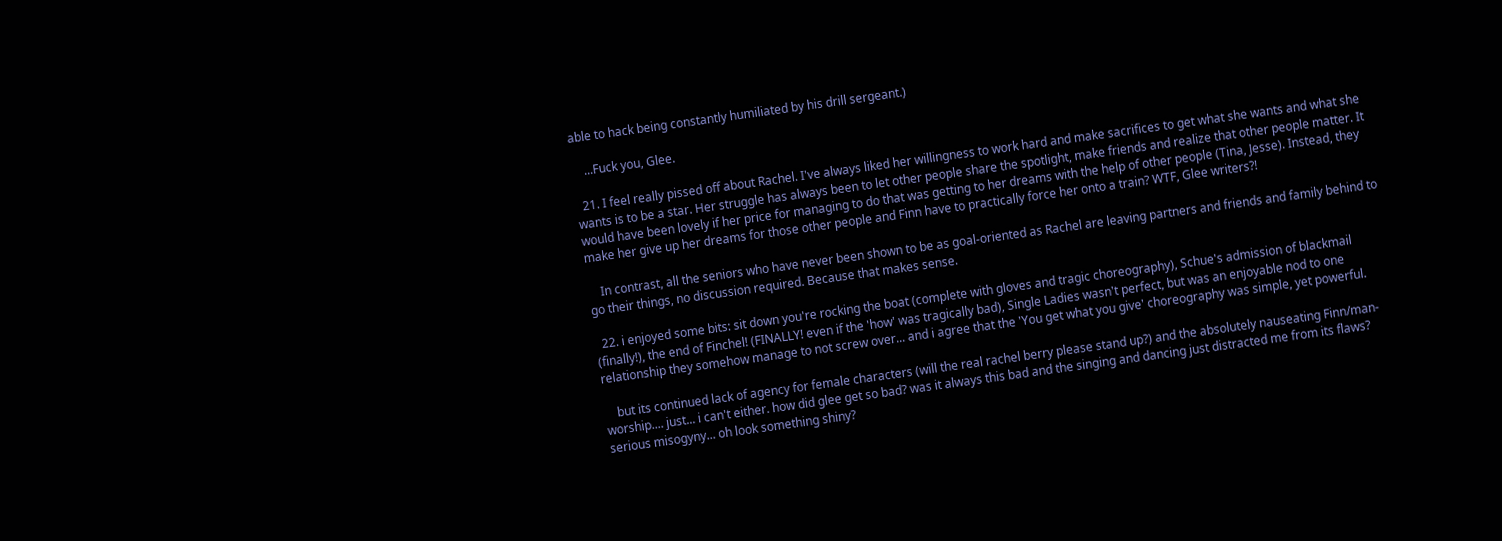able to hack being constantly humiliated by his drill sergeant.)

    ...Fuck you, Glee.

  21. I feel really pissed off about Rachel. I've always liked her willingness to work hard and make sacrifices to get what she wants and what she wants is to be a star. Her struggle has always been to let other people share the spotlight, make friends and realize that other people matter. It would have been lovely if her price for managing to do that was getting to her dreams with the help of other people (Tina, Jesse). Instead, they make her give up her dreams for those other people and Finn have to practically force her onto a train? WTF, Glee writers?!

    In contrast, all the seniors who have never been shown to be as goal-oriented as Rachel are leaving partners and friends and family behind to go their things, no discussion required. Because that makes sense.

  22. i enjoyed some bits: sit down you're rocking the boat (complete with gloves and tragic choreography), Schue's admission of blackmail (finally!), the end of Finchel! (FINALLY! even if the 'how' was tragically bad), Single Ladies wasn't perfect, but was an enjoyable nod to one relationship they somehow manage to not screw over... and i agree that the 'You get what you give' choreography was simple, yet powerful.

    but its continued lack of agency for female characters (will the real rachel berry please stand up?) and the absolutely nauseating Finn/man-worship.... just... i can't either. how did glee get so bad? was it always this bad and the singing and dancing just distracted me from its flaws? serious misogyny... oh look something shiny?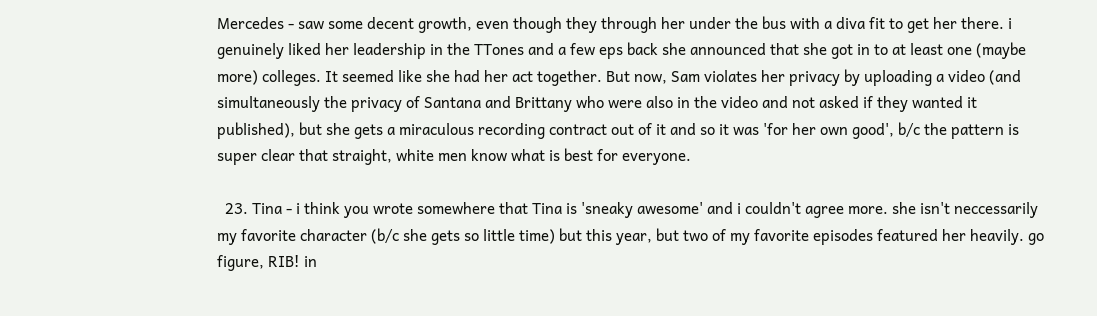Mercedes - saw some decent growth, even though they through her under the bus with a diva fit to get her there. i genuinely liked her leadership in the TTones and a few eps back she announced that she got in to at least one (maybe more) colleges. It seemed like she had her act together. But now, Sam violates her privacy by uploading a video (and simultaneously the privacy of Santana and Brittany who were also in the video and not asked if they wanted it published), but she gets a miraculous recording contract out of it and so it was 'for her own good', b/c the pattern is super clear that straight, white men know what is best for everyone.

  23. Tina - i think you wrote somewhere that Tina is 'sneaky awesome' and i couldn't agree more. she isn't neccessarily my favorite character (b/c she gets so little time) but this year, but two of my favorite episodes featured her heavily. go figure, RIB! in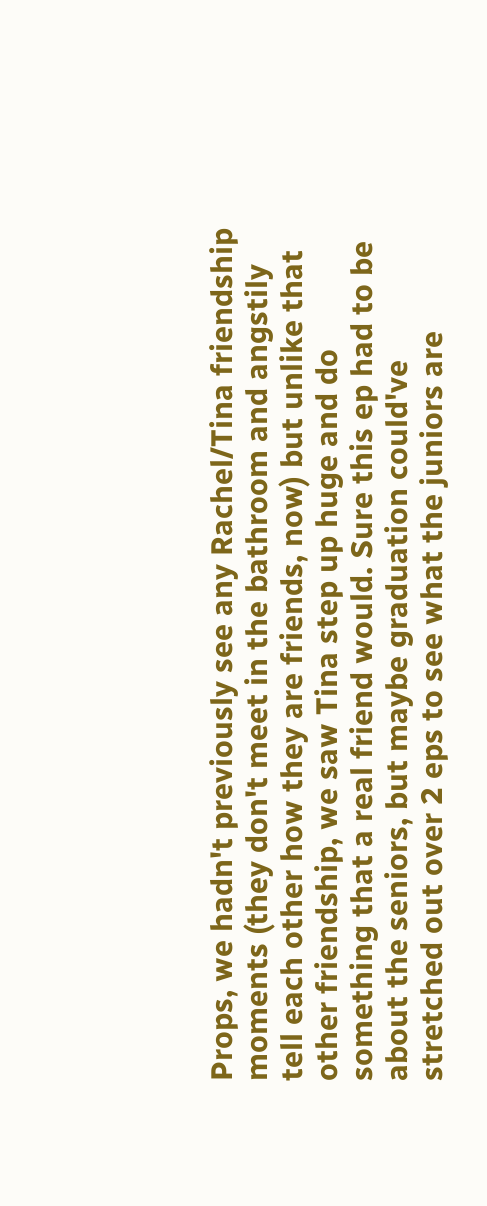Props, we hadn't previously see any Rachel/Tina friendship moments (they don't meet in the bathroom and angstily tell each other how they are friends, now) but unlike that other friendship, we saw Tina step up huge and do something that a real friend would. Sure this ep had to be about the seniors, but maybe graduation could've stretched out over 2 eps to see what the juniors are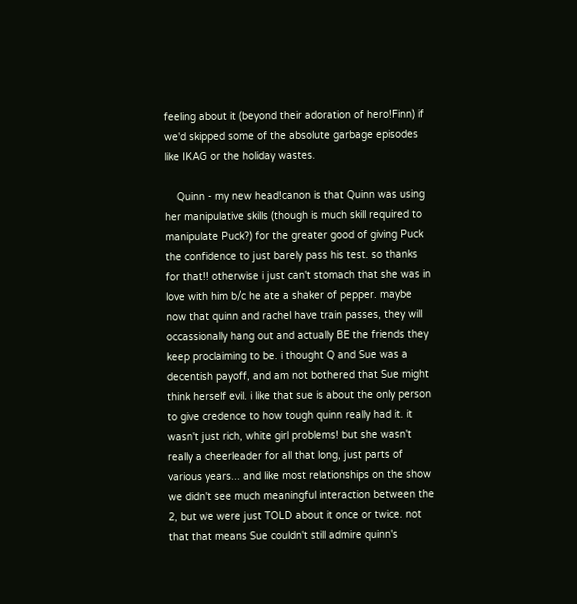feeling about it (beyond their adoration of hero!Finn) if we'd skipped some of the absolute garbage episodes like IKAG or the holiday wastes.

    Quinn - my new head!canon is that Quinn was using her manipulative skills (though is much skill required to manipulate Puck?) for the greater good of giving Puck the confidence to just barely pass his test. so thanks for that!! otherwise i just can't stomach that she was in love with him b/c he ate a shaker of pepper. maybe now that quinn and rachel have train passes, they will occassionally hang out and actually BE the friends they keep proclaiming to be. i thought Q and Sue was a decentish payoff, and am not bothered that Sue might think herself evil. i like that sue is about the only person to give credence to how tough quinn really had it. it wasn't just rich, white girl problems! but she wasn't really a cheerleader for all that long, just parts of various years... and like most relationships on the show we didn't see much meaningful interaction between the 2, but we were just TOLD about it once or twice. not that that means Sue couldn't still admire quinn's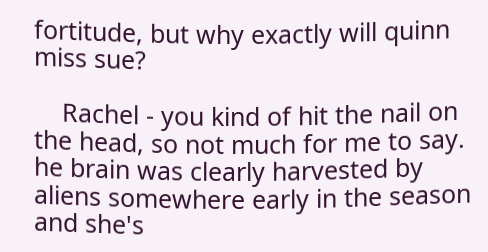fortitude, but why exactly will quinn miss sue?

    Rachel - you kind of hit the nail on the head, so not much for me to say. he brain was clearly harvested by aliens somewhere early in the season and she's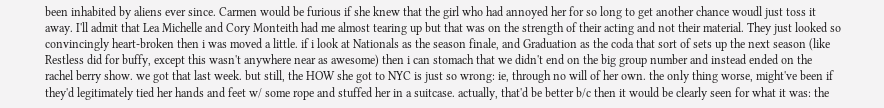been inhabited by aliens ever since. Carmen would be furious if she knew that the girl who had annoyed her for so long to get another chance woudl just toss it away. I'll admit that Lea Michelle and Cory Monteith had me almost tearing up but that was on the strength of their acting and not their material. They just looked so convincingly heart-broken then i was moved a little. if i look at Nationals as the season finale, and Graduation as the coda that sort of sets up the next season (like Restless did for buffy, except this wasn't anywhere near as awesome) then i can stomach that we didn't end on the big group number and instead ended on the rachel berry show. we got that last week. but still, the HOW she got to NYC is just so wrong: ie, through no will of her own. the only thing worse, might've been if they'd legitimately tied her hands and feet w/ some rope and stuffed her in a suitcase. actually, that'd be better b/c then it would be clearly seen for what it was: the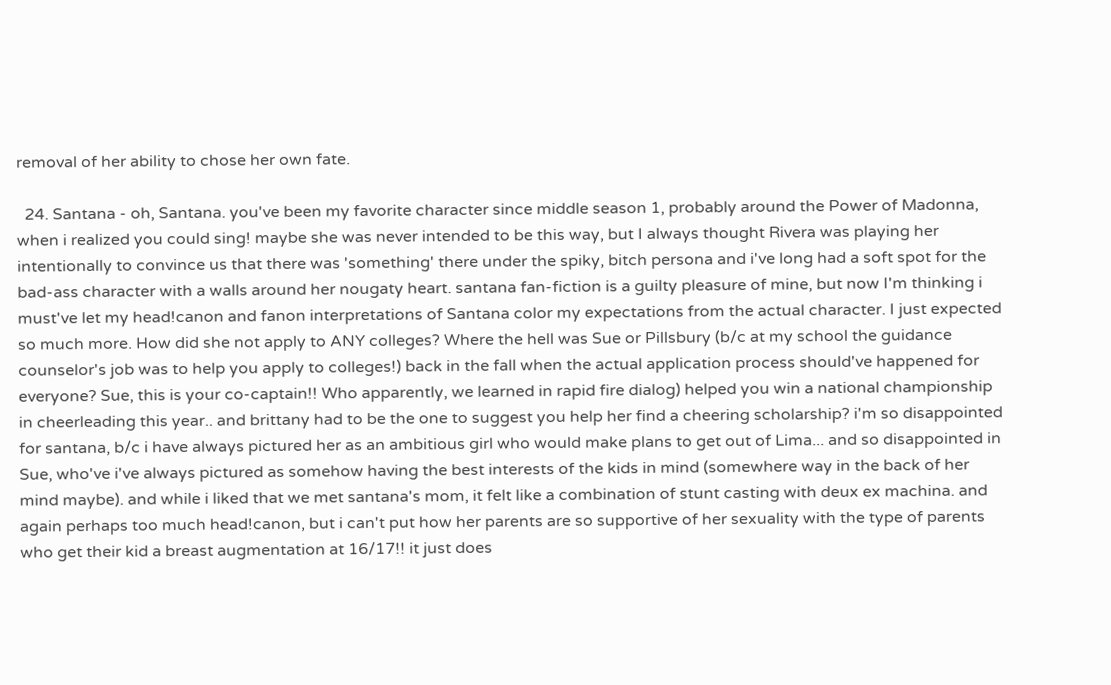removal of her ability to chose her own fate.

  24. Santana - oh, Santana. you've been my favorite character since middle season 1, probably around the Power of Madonna, when i realized you could sing! maybe she was never intended to be this way, but I always thought Rivera was playing her intentionally to convince us that there was 'something' there under the spiky, bitch persona and i've long had a soft spot for the bad-ass character with a walls around her nougaty heart. santana fan-fiction is a guilty pleasure of mine, but now I'm thinking i must've let my head!canon and fanon interpretations of Santana color my expectations from the actual character. I just expected so much more. How did she not apply to ANY colleges? Where the hell was Sue or Pillsbury (b/c at my school the guidance counselor's job was to help you apply to colleges!) back in the fall when the actual application process should've happened for everyone? Sue, this is your co-captain!! Who apparently, we learned in rapid fire dialog) helped you win a national championship in cheerleading this year.. and brittany had to be the one to suggest you help her find a cheering scholarship? i'm so disappointed for santana, b/c i have always pictured her as an ambitious girl who would make plans to get out of Lima... and so disappointed in Sue, who've i've always pictured as somehow having the best interests of the kids in mind (somewhere way in the back of her mind maybe). and while i liked that we met santana's mom, it felt like a combination of stunt casting with deux ex machina. and again perhaps too much head!canon, but i can't put how her parents are so supportive of her sexuality with the type of parents who get their kid a breast augmentation at 16/17!! it just does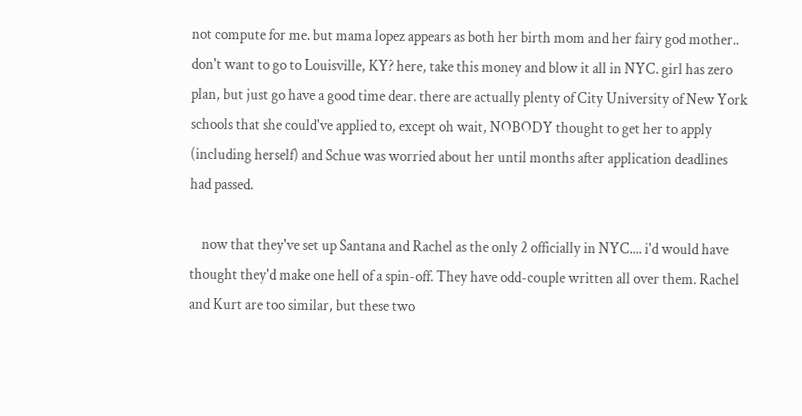not compute for me. but mama lopez appears as both her birth mom and her fairy god mother.. don't want to go to Louisville, KY? here, take this money and blow it all in NYC. girl has zero plan, but just go have a good time dear. there are actually plenty of City University of New York schools that she could've applied to, except oh wait, NOBODY thought to get her to apply (including herself) and Schue was worried about her until months after application deadlines had passed.

    now that they've set up Santana and Rachel as the only 2 officially in NYC.... i'd would have thought they'd make one hell of a spin-off. They have odd-couple written all over them. Rachel and Kurt are too similar, but these two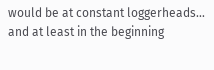would be at constant loggerheads... and at least in the beginning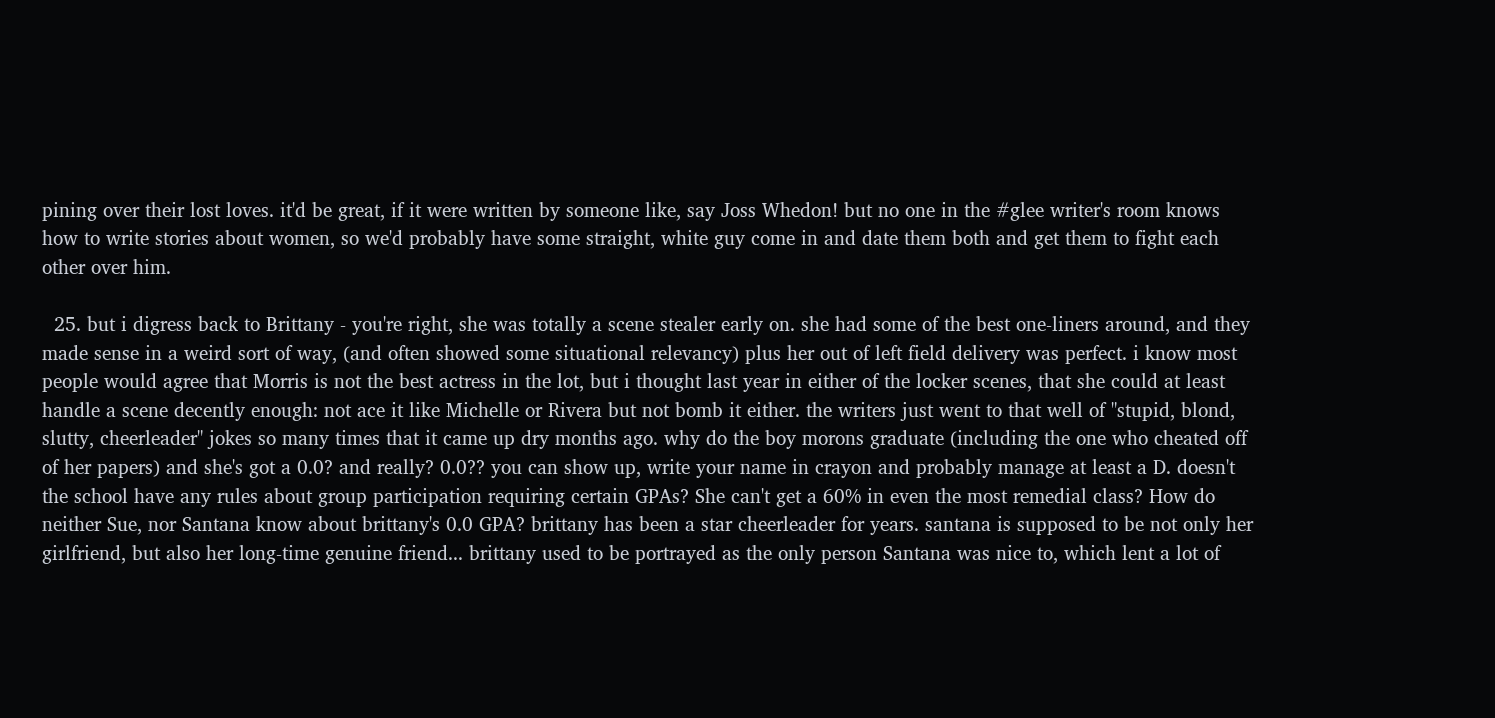pining over their lost loves. it'd be great, if it were written by someone like, say Joss Whedon! but no one in the #glee writer's room knows how to write stories about women, so we'd probably have some straight, white guy come in and date them both and get them to fight each other over him.

  25. but i digress back to Brittany - you're right, she was totally a scene stealer early on. she had some of the best one-liners around, and they made sense in a weird sort of way, (and often showed some situational relevancy) plus her out of left field delivery was perfect. i know most people would agree that Morris is not the best actress in the lot, but i thought last year in either of the locker scenes, that she could at least handle a scene decently enough: not ace it like Michelle or Rivera but not bomb it either. the writers just went to that well of "stupid, blond, slutty, cheerleader" jokes so many times that it came up dry months ago. why do the boy morons graduate (including the one who cheated off of her papers) and she's got a 0.0? and really? 0.0?? you can show up, write your name in crayon and probably manage at least a D. doesn't the school have any rules about group participation requiring certain GPAs? She can't get a 60% in even the most remedial class? How do neither Sue, nor Santana know about brittany's 0.0 GPA? brittany has been a star cheerleader for years. santana is supposed to be not only her girlfriend, but also her long-time genuine friend... brittany used to be portrayed as the only person Santana was nice to, which lent a lot of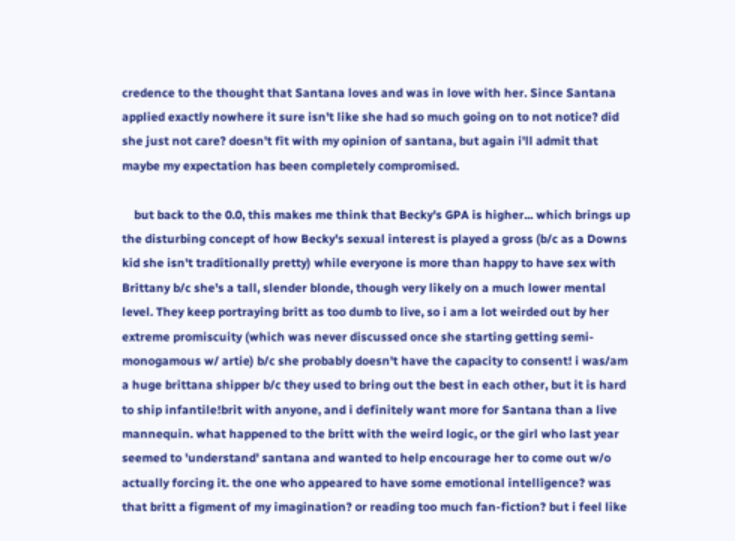credence to the thought that Santana loves and was in love with her. Since Santana applied exactly nowhere it sure isn't like she had so much going on to not notice? did she just not care? doesn't fit with my opinion of santana, but again i'll admit that maybe my expectation has been completely compromised.

    but back to the 0.0, this makes me think that Becky's GPA is higher... which brings up the disturbing concept of how Becky's sexual interest is played a gross (b/c as a Downs kid she isn't traditionally pretty) while everyone is more than happy to have sex with Brittany b/c she's a tall, slender blonde, though very likely on a much lower mental level. They keep portraying britt as too dumb to live, so i am a lot weirded out by her extreme promiscuity (which was never discussed once she starting getting semi-monogamous w/ artie) b/c she probably doesn't have the capacity to consent! i was/am a huge brittana shipper b/c they used to bring out the best in each other, but it is hard to ship infantile!brit with anyone, and i definitely want more for Santana than a live mannequin. what happened to the britt with the weird logic, or the girl who last year seemed to 'understand' santana and wanted to help encourage her to come out w/o actually forcing it. the one who appeared to have some emotional intelligence? was that britt a figment of my imagination? or reading too much fan-fiction? but i feel like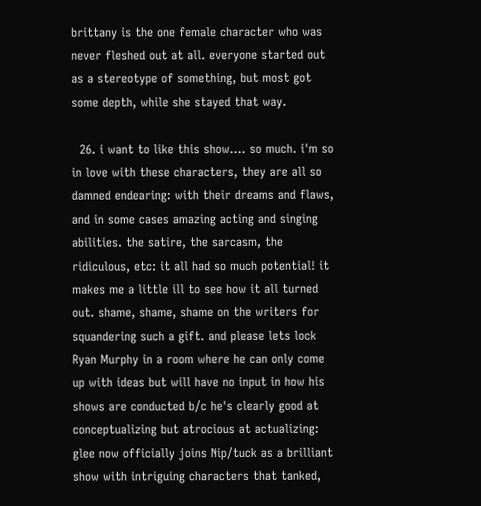brittany is the one female character who was never fleshed out at all. everyone started out as a stereotype of something, but most got some depth, while she stayed that way.

  26. i want to like this show.... so much. i'm so in love with these characters, they are all so damned endearing: with their dreams and flaws, and in some cases amazing acting and singing abilities. the satire, the sarcasm, the ridiculous, etc: it all had so much potential! it makes me a little ill to see how it all turned out. shame, shame, shame on the writers for squandering such a gift. and please lets lock Ryan Murphy in a room where he can only come up with ideas but will have no input in how his shows are conducted b/c he's clearly good at conceptualizing but atrocious at actualizing: glee now officially joins Nip/tuck as a brilliant show with intriguing characters that tanked,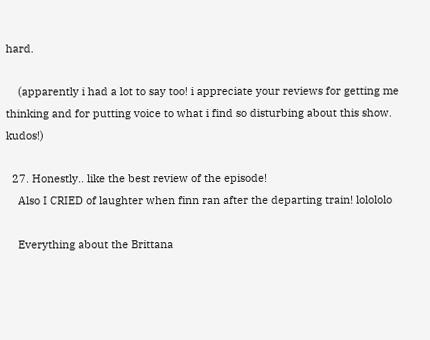hard.

    (apparently i had a lot to say too! i appreciate your reviews for getting me thinking and for putting voice to what i find so disturbing about this show. kudos!)

  27. Honestly.. like the best review of the episode!
    Also I CRIED of laughter when finn ran after the departing train! lolololo

    Everything about the Brittana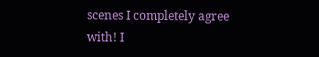scenes I completely agree with! I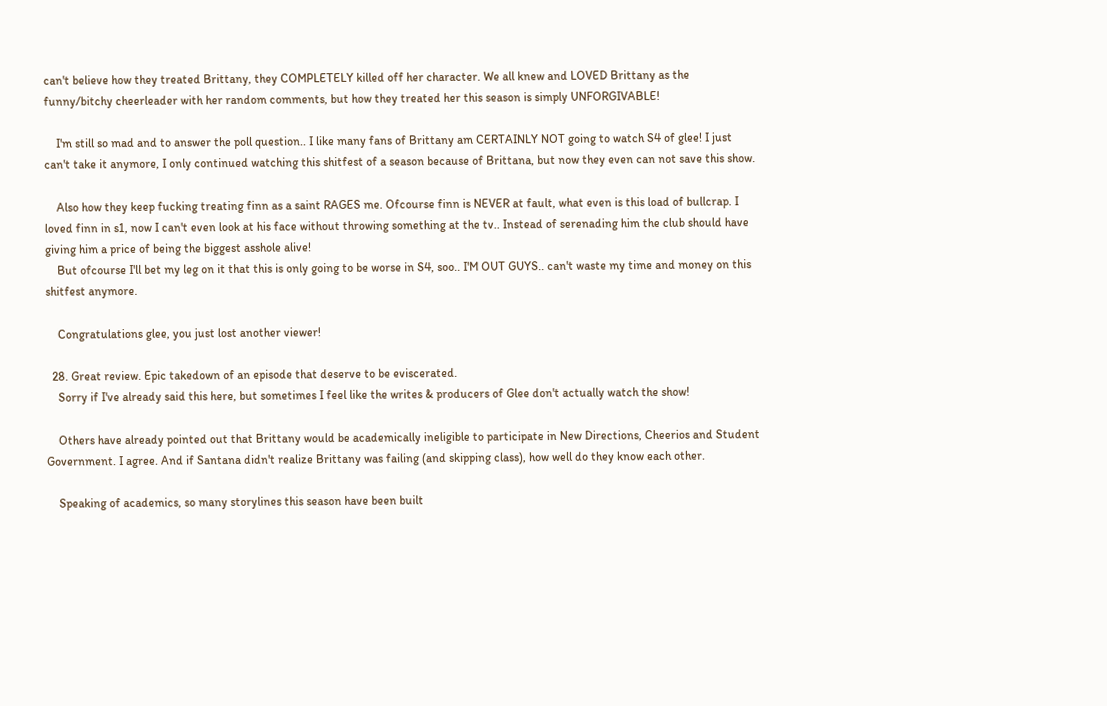can't believe how they treated Brittany, they COMPLETELY killed off her character. We all knew and LOVED Brittany as the funny/bitchy cheerleader with her random comments, but how they treated her this season is simply UNFORGIVABLE!

    I'm still so mad and to answer the poll question.. I like many fans of Brittany am CERTAINLY NOT going to watch S4 of glee! I just can't take it anymore, I only continued watching this shitfest of a season because of Brittana, but now they even can not save this show.

    Also how they keep fucking treating finn as a saint RAGES me. Ofcourse finn is NEVER at fault, what even is this load of bullcrap. I loved finn in s1, now I can't even look at his face without throwing something at the tv.. Instead of serenading him the club should have giving him a price of being the biggest asshole alive!
    But ofcourse I'll bet my leg on it that this is only going to be worse in S4, soo.. I'M OUT GUYS.. can't waste my time and money on this shitfest anymore.

    Congratulations glee, you just lost another viewer!

  28. Great review. Epic takedown of an episode that deserve to be eviscerated.
    Sorry if I've already said this here, but sometimes I feel like the writes & producers of Glee don't actually watch the show!

    Others have already pointed out that Brittany would be academically ineligible to participate in New Directions, Cheerios and Student Government. I agree. And if Santana didn't realize Brittany was failing (and skipping class), how well do they know each other.

    Speaking of academics, so many storylines this season have been built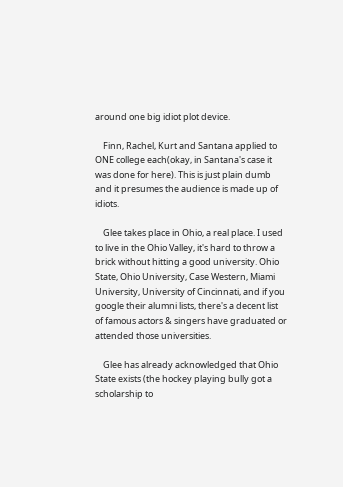around one big idiot plot device.

    Finn, Rachel, Kurt and Santana applied to ONE college each(okay, in Santana's case it was done for here). This is just plain dumb and it presumes the audience is made up of idiots.

    Glee takes place in Ohio, a real place. I used to live in the Ohio Valley, it's hard to throw a brick without hitting a good university. Ohio State, Ohio University, Case Western, Miami University, University of Cincinnati, and if you google their alumni lists, there's a decent list of famous actors & singers have graduated or attended those universities.

    Glee has already acknowledged that Ohio State exists (the hockey playing bully got a scholarship to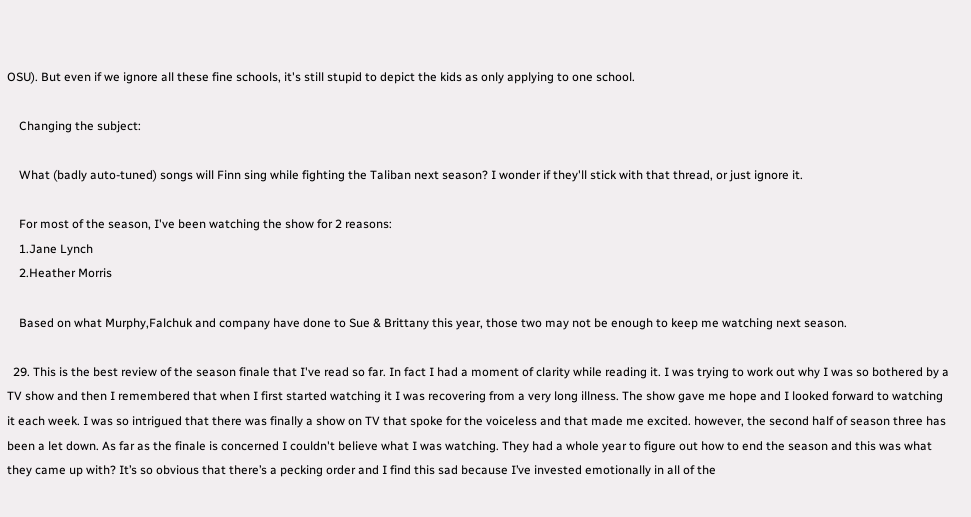OSU). But even if we ignore all these fine schools, it's still stupid to depict the kids as only applying to one school.

    Changing the subject:

    What (badly auto-tuned) songs will Finn sing while fighting the Taliban next season? I wonder if they'll stick with that thread, or just ignore it.

    For most of the season, I've been watching the show for 2 reasons:
    1.Jane Lynch
    2.Heather Morris

    Based on what Murphy,Falchuk and company have done to Sue & Brittany this year, those two may not be enough to keep me watching next season.

  29. This is the best review of the season finale that I've read so far. In fact I had a moment of clarity while reading it. I was trying to work out why I was so bothered by a TV show and then I remembered that when I first started watching it I was recovering from a very long illness. The show gave me hope and I looked forward to watching it each week. I was so intrigued that there was finally a show on TV that spoke for the voiceless and that made me excited. however, the second half of season three has been a let down. As far as the finale is concerned I couldn't believe what I was watching. They had a whole year to figure out how to end the season and this was what they came up with? It’s so obvious that there’s a pecking order and I find this sad because I’ve invested emotionally in all of the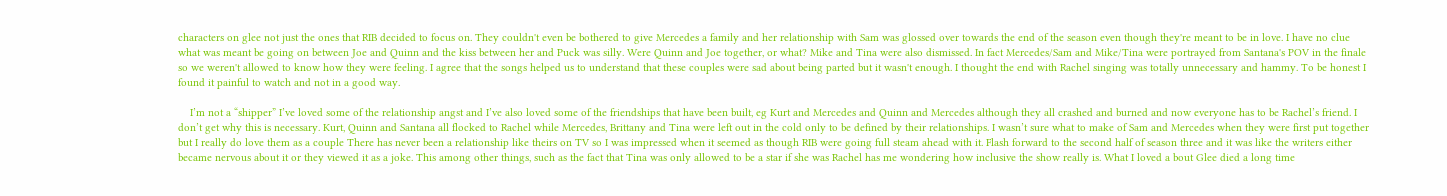characters on glee not just the ones that RIB decided to focus on. They couldn't even be bothered to give Mercedes a family and her relationship with Sam was glossed over towards the end of the season even though they're meant to be in love. I have no clue what was meant be going on between Joe and Quinn and the kiss between her and Puck was silly. Were Quinn and Joe together, or what? Mike and Tina were also dismissed. In fact Mercedes/Sam and Mike/Tina were portrayed from Santana's POV in the finale so we weren't allowed to know how they were feeling. I agree that the songs helped us to understand that these couples were sad about being parted but it wasn't enough. I thought the end with Rachel singing was totally unnecessary and hammy. To be honest I found it painful to watch and not in a good way.

    I’m not a “shipper” I’ve loved some of the relationship angst and I’ve also loved some of the friendships that have been built, eg Kurt and Mercedes and Quinn and Mercedes although they all crashed and burned and now everyone has to be Rachel’s friend. I don’t get why this is necessary. Kurt, Quinn and Santana all flocked to Rachel while Mercedes, Brittany and Tina were left out in the cold only to be defined by their relationships. I wasn’t sure what to make of Sam and Mercedes when they were first put together but I really do love them as a couple There has never been a relationship like theirs on TV so I was impressed when it seemed as though RIB were going full steam ahead with it. Flash forward to the second half of season three and it was like the writers either became nervous about it or they viewed it as a joke. This among other things, such as the fact that Tina was only allowed to be a star if she was Rachel has me wondering how inclusive the show really is. What I loved a bout Glee died a long time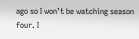ago so I won’t be watching season four. I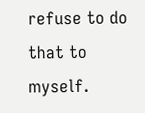refuse to do that to myself.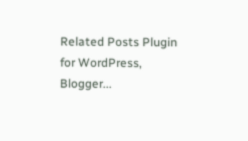Related Posts Plugin for WordPress, Blogger...